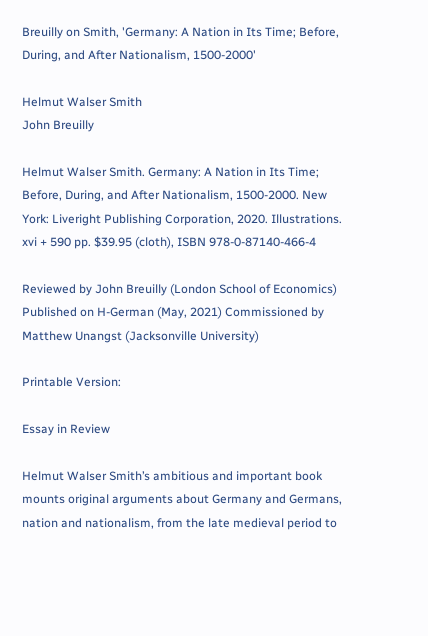Breuilly on Smith, 'Germany: A Nation in Its Time; Before, During, and After Nationalism, 1500-2000'

Helmut Walser Smith
John Breuilly

Helmut Walser Smith. Germany: A Nation in Its Time; Before, During, and After Nationalism, 1500-2000. New York: Liveright Publishing Corporation, 2020. Illustrations. xvi + 590 pp. $39.95 (cloth), ISBN 978-0-87140-466-4

Reviewed by John Breuilly (London School of Economics) Published on H-German (May, 2021) Commissioned by Matthew Unangst (Jacksonville University)

Printable Version:

Essay in Review

Helmut Walser Smith’s ambitious and important book mounts original arguments about Germany and Germans, nation and nationalism, from the late medieval period to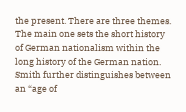the present. There are three themes. The main one sets the short history of German nationalism within the long history of the German nation. Smith further distinguishes between an “age of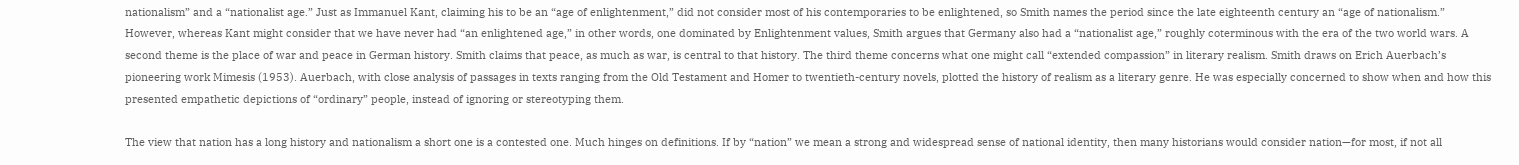nationalism” and a “nationalist age.” Just as Immanuel Kant, claiming his to be an “age of enlightenment,” did not consider most of his contemporaries to be enlightened, so Smith names the period since the late eighteenth century an “age of nationalism.” However, whereas Kant might consider that we have never had “an enlightened age,” in other words, one dominated by Enlightenment values, Smith argues that Germany also had a “nationalist age,” roughly coterminous with the era of the two world wars. A second theme is the place of war and peace in German history. Smith claims that peace, as much as war, is central to that history. The third theme concerns what one might call “extended compassion” in literary realism. Smith draws on Erich Auerbach’s pioneering work Mimesis (1953). Auerbach, with close analysis of passages in texts ranging from the Old Testament and Homer to twentieth-century novels, plotted the history of realism as a literary genre. He was especially concerned to show when and how this presented empathetic depictions of “ordinary” people, instead of ignoring or stereotyping them.

The view that nation has a long history and nationalism a short one is a contested one. Much hinges on definitions. If by “nation” we mean a strong and widespread sense of national identity, then many historians would consider nation—for most, if not all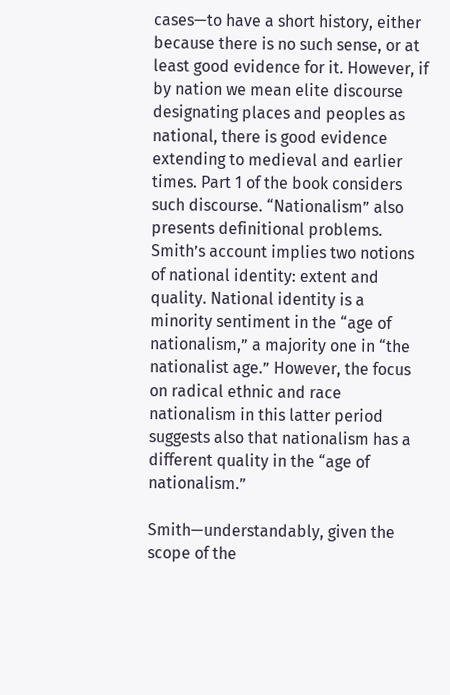cases—to have a short history, either because there is no such sense, or at least good evidence for it. However, if by nation we mean elite discourse designating places and peoples as national, there is good evidence extending to medieval and earlier times. Part 1 of the book considers such discourse. “Nationalism” also presents definitional problems. Smith’s account implies two notions of national identity: extent and quality. National identity is a minority sentiment in the “age of nationalism,” a majority one in “the nationalist age.” However, the focus on radical ethnic and race nationalism in this latter period suggests also that nationalism has a different quality in the “age of nationalism.”

Smith—understandably, given the scope of the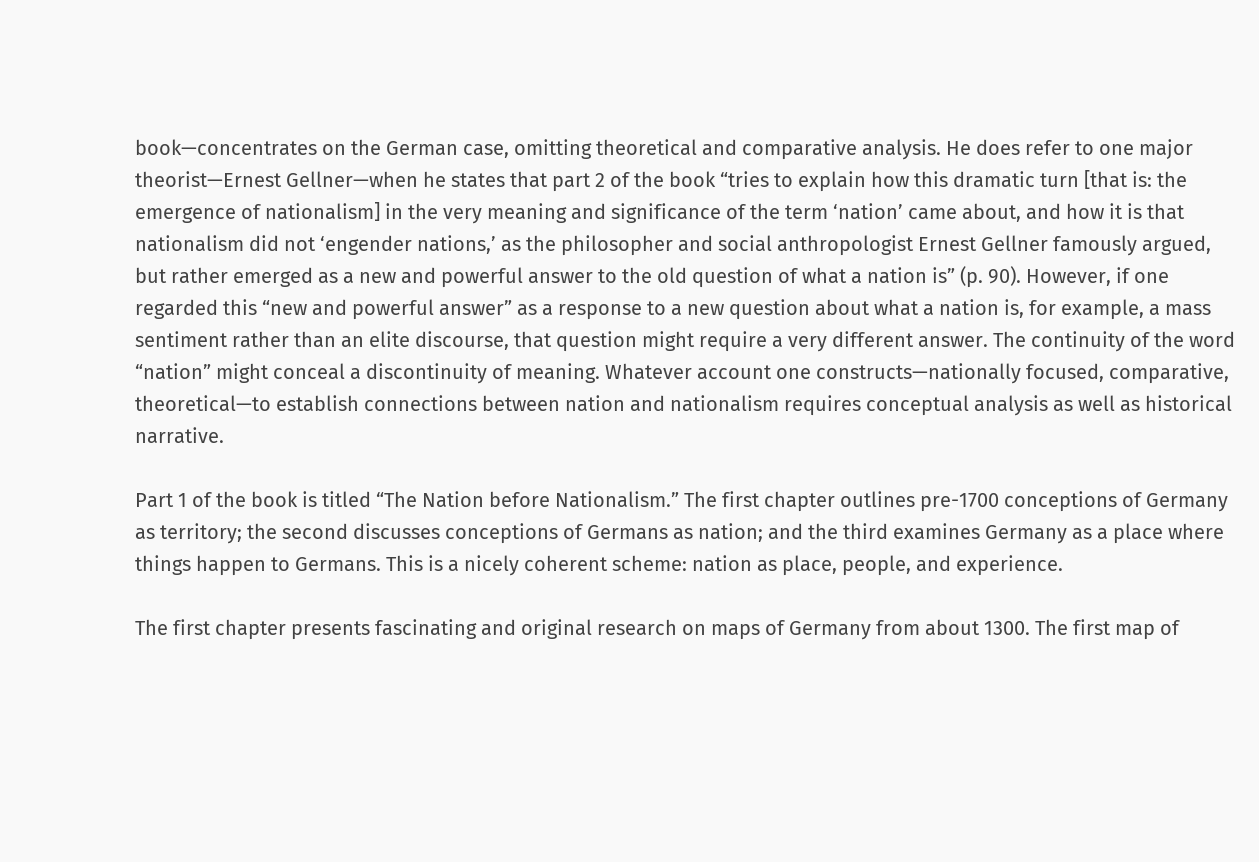book—concentrates on the German case, omitting theoretical and comparative analysis. He does refer to one major theorist—Ernest Gellner—when he states that part 2 of the book “tries to explain how this dramatic turn [that is: the emergence of nationalism] in the very meaning and significance of the term ‘nation’ came about, and how it is that nationalism did not ‘engender nations,’ as the philosopher and social anthropologist Ernest Gellner famously argued, but rather emerged as a new and powerful answer to the old question of what a nation is” (p. 90). However, if one regarded this “new and powerful answer” as a response to a new question about what a nation is, for example, a mass sentiment rather than an elite discourse, that question might require a very different answer. The continuity of the word “nation” might conceal a discontinuity of meaning. Whatever account one constructs—nationally focused, comparative, theoretical—to establish connections between nation and nationalism requires conceptual analysis as well as historical narrative.

Part 1 of the book is titled “The Nation before Nationalism.” The first chapter outlines pre-1700 conceptions of Germany as territory; the second discusses conceptions of Germans as nation; and the third examines Germany as a place where things happen to Germans. This is a nicely coherent scheme: nation as place, people, and experience.

The first chapter presents fascinating and original research on maps of Germany from about 1300. The first map of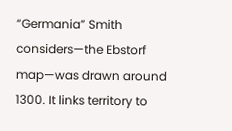“Germania” Smith considers—the Ebstorf map—was drawn around 1300. It links territory to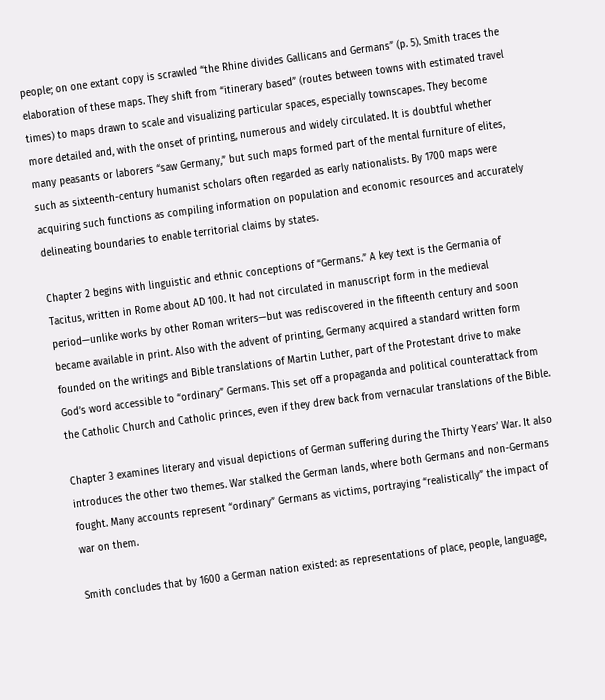people; on one extant copy is scrawled “the Rhine divides Gallicans and Germans” (p. 5). Smith traces the elaboration of these maps. They shift from “itinerary based” (routes between towns with estimated travel times) to maps drawn to scale and visualizing particular spaces, especially townscapes. They become more detailed and, with the onset of printing, numerous and widely circulated. It is doubtful whether many peasants or laborers “saw Germany,” but such maps formed part of the mental furniture of elites, such as sixteenth-century humanist scholars often regarded as early nationalists. By 1700 maps were acquiring such functions as compiling information on population and economic resources and accurately delineating boundaries to enable territorial claims by states.

Chapter 2 begins with linguistic and ethnic conceptions of “Germans.” A key text is the Germania of Tacitus, written in Rome about AD 100. It had not circulated in manuscript form in the medieval period—unlike works by other Roman writers—but was rediscovered in the fifteenth century and soon became available in print. Also with the advent of printing, Germany acquired a standard written form founded on the writings and Bible translations of Martin Luther, part of the Protestant drive to make God’s word accessible to “ordinary” Germans. This set off a propaganda and political counterattack from the Catholic Church and Catholic princes, even if they drew back from vernacular translations of the Bible.

Chapter 3 examines literary and visual depictions of German suffering during the Thirty Years’ War. It also introduces the other two themes. War stalked the German lands, where both Germans and non-Germans fought. Many accounts represent “ordinary” Germans as victims, portraying “realistically” the impact of war on them.

Smith concludes that by 1600 a German nation existed: as representations of place, people, language,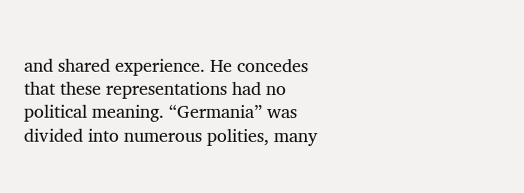and shared experience. He concedes that these representations had no political meaning. “Germania” was divided into numerous polities, many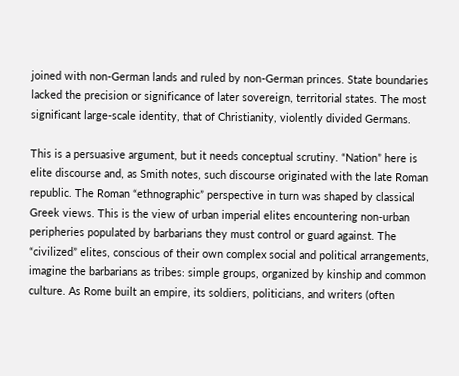joined with non-German lands and ruled by non-German princes. State boundaries lacked the precision or significance of later sovereign, territorial states. The most significant large-scale identity, that of Christianity, violently divided Germans.

This is a persuasive argument, but it needs conceptual scrutiny. “Nation” here is elite discourse and, as Smith notes, such discourse originated with the late Roman republic. The Roman “ethnographic” perspective in turn was shaped by classical Greek views. This is the view of urban imperial elites encountering non-urban peripheries populated by barbarians they must control or guard against. The “civilized” elites, conscious of their own complex social and political arrangements, imagine the barbarians as tribes: simple groups, organized by kinship and common culture. As Rome built an empire, its soldiers, politicians, and writers (often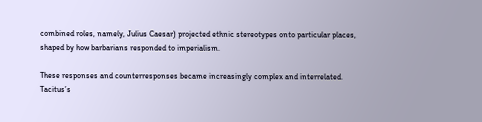combined roles, namely, Julius Caesar) projected ethnic stereotypes onto particular places, shaped by how barbarians responded to imperialism.

These responses and counterresponses became increasingly complex and interrelated. Tacitus’s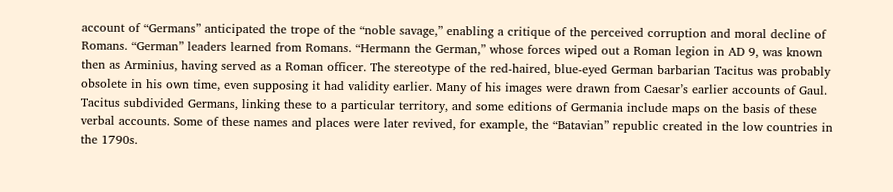account of “Germans” anticipated the trope of the “noble savage,” enabling a critique of the perceived corruption and moral decline of Romans. “German” leaders learned from Romans. “Hermann the German,” whose forces wiped out a Roman legion in AD 9, was known then as Arminius, having served as a Roman officer. The stereotype of the red-haired, blue-eyed German barbarian Tacitus was probably obsolete in his own time, even supposing it had validity earlier. Many of his images were drawn from Caesar’s earlier accounts of Gaul. Tacitus subdivided Germans, linking these to a particular territory, and some editions of Germania include maps on the basis of these verbal accounts. Some of these names and places were later revived, for example, the “Batavian” republic created in the low countries in the 1790s.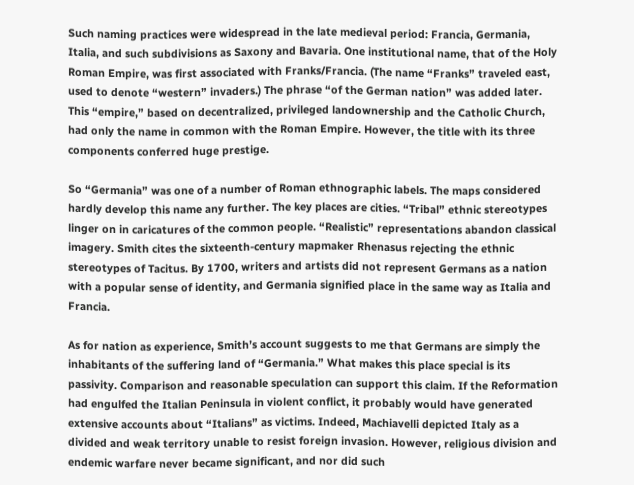Such naming practices were widespread in the late medieval period: Francia, Germania, Italia, and such subdivisions as Saxony and Bavaria. One institutional name, that of the Holy Roman Empire, was first associated with Franks/Francia. (The name “Franks” traveled east, used to denote “western” invaders.) The phrase “of the German nation” was added later. This “empire,” based on decentralized, privileged landownership and the Catholic Church, had only the name in common with the Roman Empire. However, the title with its three components conferred huge prestige.

So “Germania” was one of a number of Roman ethnographic labels. The maps considered hardly develop this name any further. The key places are cities. “Tribal” ethnic stereotypes linger on in caricatures of the common people. “Realistic” representations abandon classical imagery. Smith cites the sixteenth-century mapmaker Rhenasus rejecting the ethnic stereotypes of Tacitus. By 1700, writers and artists did not represent Germans as a nation with a popular sense of identity, and Germania signified place in the same way as Italia and Francia.

As for nation as experience, Smith’s account suggests to me that Germans are simply the inhabitants of the suffering land of “Germania.” What makes this place special is its passivity. Comparison and reasonable speculation can support this claim. If the Reformation had engulfed the Italian Peninsula in violent conflict, it probably would have generated extensive accounts about “Italians” as victims. Indeed, Machiavelli depicted Italy as a divided and weak territory unable to resist foreign invasion. However, religious division and endemic warfare never became significant, and nor did such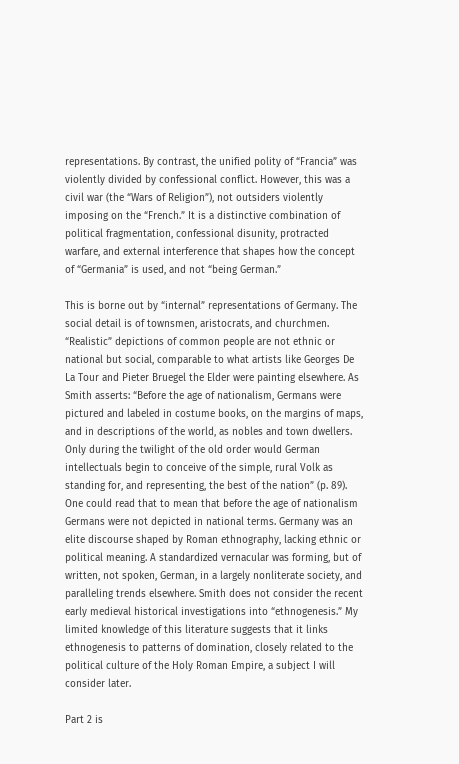representations. By contrast, the unified polity of “Francia” was violently divided by confessional conflict. However, this was a civil war (the “Wars of Religion”), not outsiders violently imposing on the “French.” It is a distinctive combination of political fragmentation, confessional disunity, protracted warfare, and external interference that shapes how the concept of “Germania” is used, and not “being German.”

This is borne out by “internal” representations of Germany. The social detail is of townsmen, aristocrats, and churchmen. “Realistic” depictions of common people are not ethnic or national but social, comparable to what artists like Georges De La Tour and Pieter Bruegel the Elder were painting elsewhere. As Smith asserts: “Before the age of nationalism, Germans were pictured and labeled in costume books, on the margins of maps, and in descriptions of the world, as nobles and town dwellers. Only during the twilight of the old order would German intellectuals begin to conceive of the simple, rural Volk as standing for, and representing, the best of the nation” (p. 89). One could read that to mean that before the age of nationalism Germans were not depicted in national terms. Germany was an elite discourse shaped by Roman ethnography, lacking ethnic or political meaning. A standardized vernacular was forming, but of written, not spoken, German, in a largely nonliterate society, and paralleling trends elsewhere. Smith does not consider the recent early medieval historical investigations into “ethnogenesis.” My limited knowledge of this literature suggests that it links ethnogenesis to patterns of domination, closely related to the political culture of the Holy Roman Empire, a subject I will consider later.

Part 2 is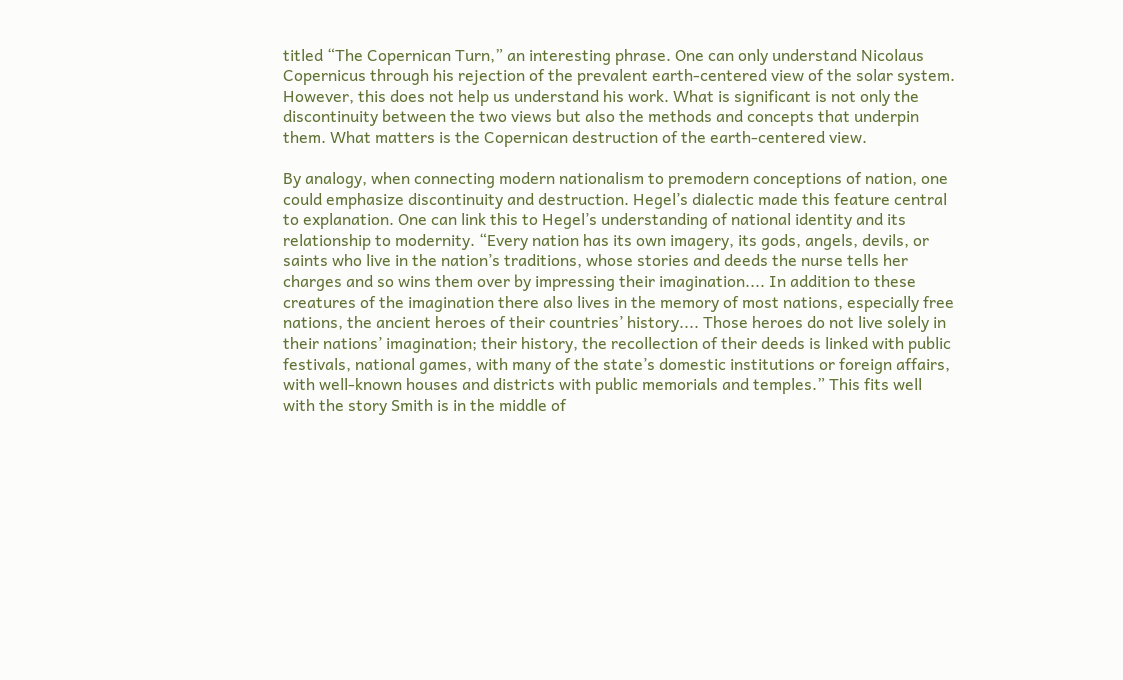titled “The Copernican Turn,” an interesting phrase. One can only understand Nicolaus Copernicus through his rejection of the prevalent earth-centered view of the solar system. However, this does not help us understand his work. What is significant is not only the discontinuity between the two views but also the methods and concepts that underpin them. What matters is the Copernican destruction of the earth-centered view.

By analogy, when connecting modern nationalism to premodern conceptions of nation, one could emphasize discontinuity and destruction. Hegel’s dialectic made this feature central to explanation. One can link this to Hegel’s understanding of national identity and its relationship to modernity. “Every nation has its own imagery, its gods, angels, devils, or saints who live in the nation’s traditions, whose stories and deeds the nurse tells her charges and so wins them over by impressing their imagination.... In addition to these creatures of the imagination there also lives in the memory of most nations, especially free nations, the ancient heroes of their countries’ history.... Those heroes do not live solely in their nations’ imagination; their history, the recollection of their deeds is linked with public festivals, national games, with many of the state’s domestic institutions or foreign affairs, with well-known houses and districts with public memorials and temples.” This fits well with the story Smith is in the middle of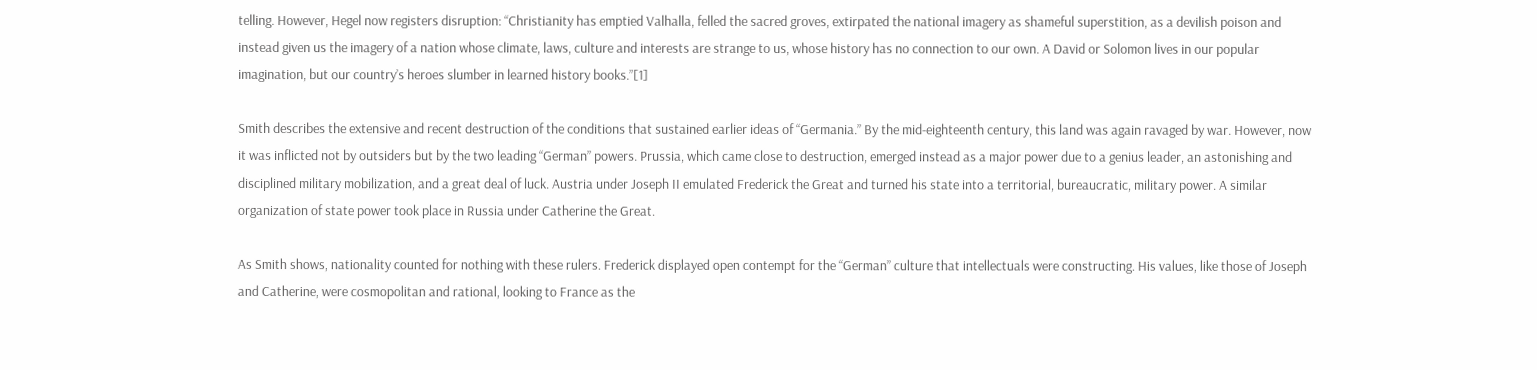telling. However, Hegel now registers disruption: “Christianity has emptied Valhalla, felled the sacred groves, extirpated the national imagery as shameful superstition, as a devilish poison and instead given us the imagery of a nation whose climate, laws, culture and interests are strange to us, whose history has no connection to our own. A David or Solomon lives in our popular imagination, but our country’s heroes slumber in learned history books.”[1]

Smith describes the extensive and recent destruction of the conditions that sustained earlier ideas of “Germania.” By the mid-eighteenth century, this land was again ravaged by war. However, now it was inflicted not by outsiders but by the two leading “German” powers. Prussia, which came close to destruction, emerged instead as a major power due to a genius leader, an astonishing and disciplined military mobilization, and a great deal of luck. Austria under Joseph II emulated Frederick the Great and turned his state into a territorial, bureaucratic, military power. A similar organization of state power took place in Russia under Catherine the Great.

As Smith shows, nationality counted for nothing with these rulers. Frederick displayed open contempt for the “German” culture that intellectuals were constructing. His values, like those of Joseph and Catherine, were cosmopolitan and rational, looking to France as the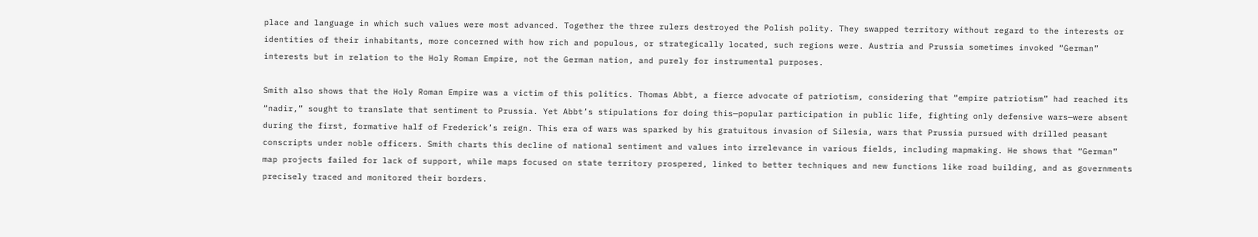place and language in which such values were most advanced. Together the three rulers destroyed the Polish polity. They swapped territory without regard to the interests or identities of their inhabitants, more concerned with how rich and populous, or strategically located, such regions were. Austria and Prussia sometimes invoked “German” interests but in relation to the Holy Roman Empire, not the German nation, and purely for instrumental purposes.

Smith also shows that the Holy Roman Empire was a victim of this politics. Thomas Abbt, a fierce advocate of patriotism, considering that “empire patriotism” had reached its “nadir,” sought to translate that sentiment to Prussia. Yet Abbt’s stipulations for doing this—popular participation in public life, fighting only defensive wars—were absent during the first, formative half of Frederick’s reign. This era of wars was sparked by his gratuitous invasion of Silesia, wars that Prussia pursued with drilled peasant conscripts under noble officers. Smith charts this decline of national sentiment and values into irrelevance in various fields, including mapmaking. He shows that “German” map projects failed for lack of support, while maps focused on state territory prospered, linked to better techniques and new functions like road building, and as governments precisely traced and monitored their borders.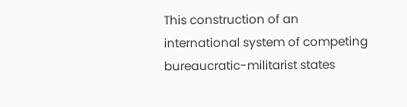This construction of an international system of competing bureaucratic-militarist states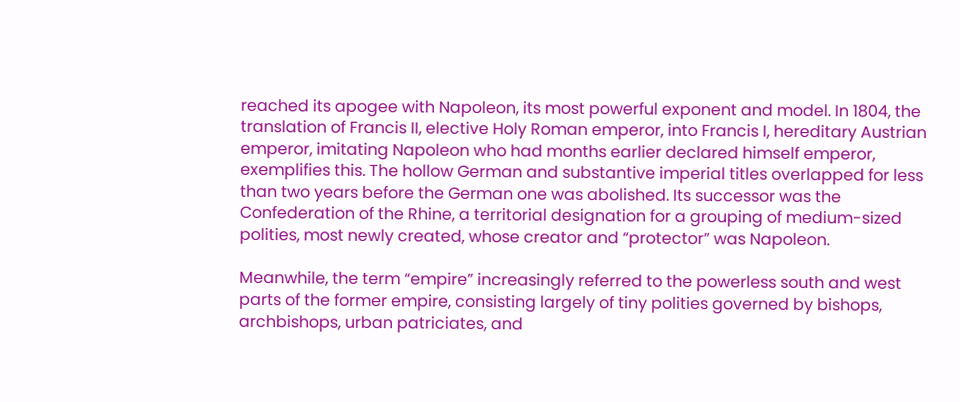reached its apogee with Napoleon, its most powerful exponent and model. In 1804, the translation of Francis II, elective Holy Roman emperor, into Francis I, hereditary Austrian emperor, imitating Napoleon who had months earlier declared himself emperor, exemplifies this. The hollow German and substantive imperial titles overlapped for less than two years before the German one was abolished. Its successor was the Confederation of the Rhine, a territorial designation for a grouping of medium-sized polities, most newly created, whose creator and “protector” was Napoleon.

Meanwhile, the term “empire” increasingly referred to the powerless south and west parts of the former empire, consisting largely of tiny polities governed by bishops, archbishops, urban patriciates, and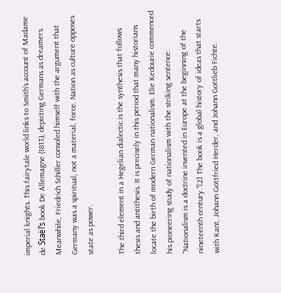imperial knights. This fairytale world links to Smith’s account of Madame de Staël’s book De Allemagne (1813), depicting Germans as dreamers. Meanwhile, Friedrich Schiller consoled himself with the argument that Germany was a spiritual, not a material, force. Nation as culture opposes state as power.

The third element in a Hegelian dialectic is the synthesis that follows thesis and antithesis. It is precisely in this period that many historians locate the birth of modern German nationalism. Elie Kedourie commenced his pioneering study of nationalism with the striking sentence: “Nationalism is a doctrine invented in Europe at the beginning of the nineteenth century.”[2] The book is a global history of ideas that starts with Kant, Johann Gottfried Herder, and Johann Gottlieb Fichte.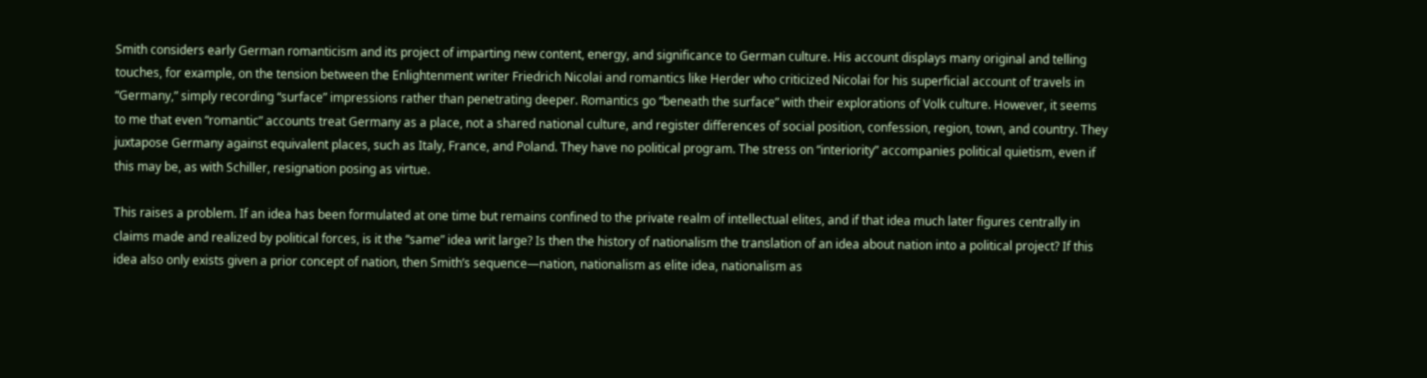Smith considers early German romanticism and its project of imparting new content, energy, and significance to German culture. His account displays many original and telling touches, for example, on the tension between the Enlightenment writer Friedrich Nicolai and romantics like Herder who criticized Nicolai for his superficial account of travels in “Germany,” simply recording “surface” impressions rather than penetrating deeper. Romantics go “beneath the surface” with their explorations of Volk culture. However, it seems to me that even “romantic” accounts treat Germany as a place, not a shared national culture, and register differences of social position, confession, region, town, and country. They juxtapose Germany against equivalent places, such as Italy, France, and Poland. They have no political program. The stress on “interiority” accompanies political quietism, even if this may be, as with Schiller, resignation posing as virtue.

This raises a problem. If an idea has been formulated at one time but remains confined to the private realm of intellectual elites, and if that idea much later figures centrally in claims made and realized by political forces, is it the “same” idea writ large? Is then the history of nationalism the translation of an idea about nation into a political project? If this idea also only exists given a prior concept of nation, then Smith’s sequence—nation, nationalism as elite idea, nationalism as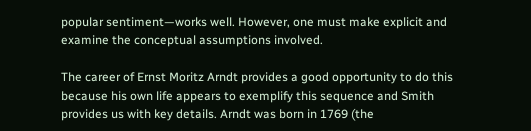popular sentiment—works well. However, one must make explicit and examine the conceptual assumptions involved.

The career of Ernst Moritz Arndt provides a good opportunity to do this because his own life appears to exemplify this sequence and Smith provides us with key details. Arndt was born in 1769 (the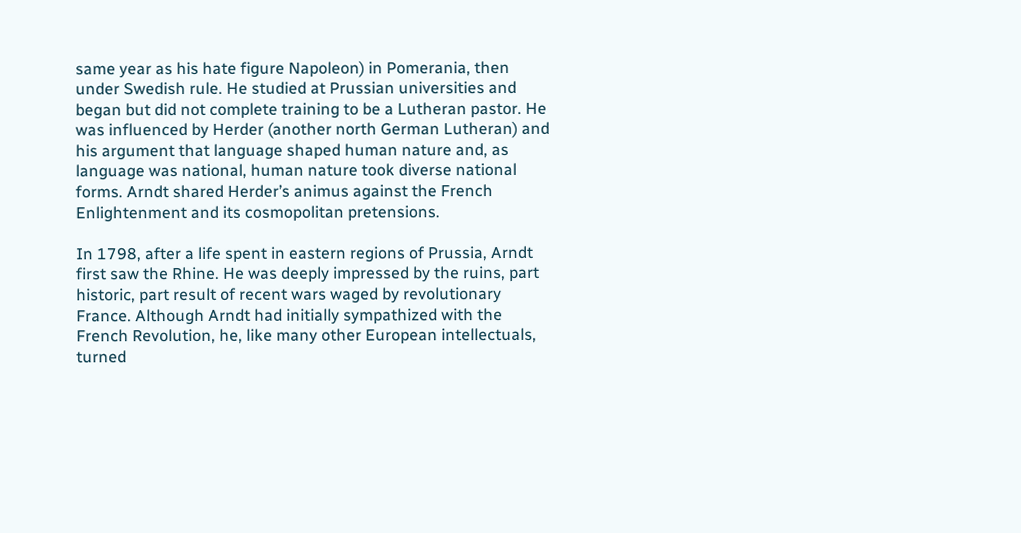same year as his hate figure Napoleon) in Pomerania, then under Swedish rule. He studied at Prussian universities and began but did not complete training to be a Lutheran pastor. He was influenced by Herder (another north German Lutheran) and his argument that language shaped human nature and, as language was national, human nature took diverse national forms. Arndt shared Herder’s animus against the French Enlightenment and its cosmopolitan pretensions.

In 1798, after a life spent in eastern regions of Prussia, Arndt first saw the Rhine. He was deeply impressed by the ruins, part historic, part result of recent wars waged by revolutionary France. Although Arndt had initially sympathized with the French Revolution, he, like many other European intellectuals, turned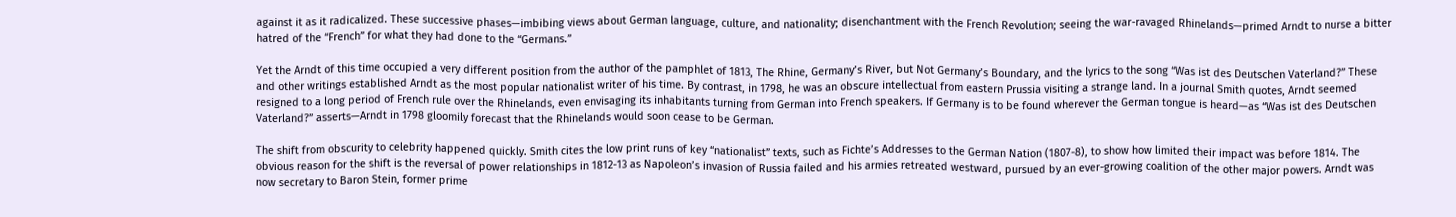against it as it radicalized. These successive phases—imbibing views about German language, culture, and nationality; disenchantment with the French Revolution; seeing the war-ravaged Rhinelands—primed Arndt to nurse a bitter hatred of the “French” for what they had done to the “Germans.”

Yet the Arndt of this time occupied a very different position from the author of the pamphlet of 1813, The Rhine, Germany’s River, but Not Germany’s Boundary, and the lyrics to the song “Was ist des Deutschen Vaterland?” These and other writings established Arndt as the most popular nationalist writer of his time. By contrast, in 1798, he was an obscure intellectual from eastern Prussia visiting a strange land. In a journal Smith quotes, Arndt seemed resigned to a long period of French rule over the Rhinelands, even envisaging its inhabitants turning from German into French speakers. If Germany is to be found wherever the German tongue is heard—as “Was ist des Deutschen Vaterland?” asserts—Arndt in 1798 gloomily forecast that the Rhinelands would soon cease to be German.

The shift from obscurity to celebrity happened quickly. Smith cites the low print runs of key “nationalist” texts, such as Fichte’s Addresses to the German Nation (1807-8), to show how limited their impact was before 1814. The obvious reason for the shift is the reversal of power relationships in 1812-13 as Napoleon’s invasion of Russia failed and his armies retreated westward, pursued by an ever-growing coalition of the other major powers. Arndt was now secretary to Baron Stein, former prime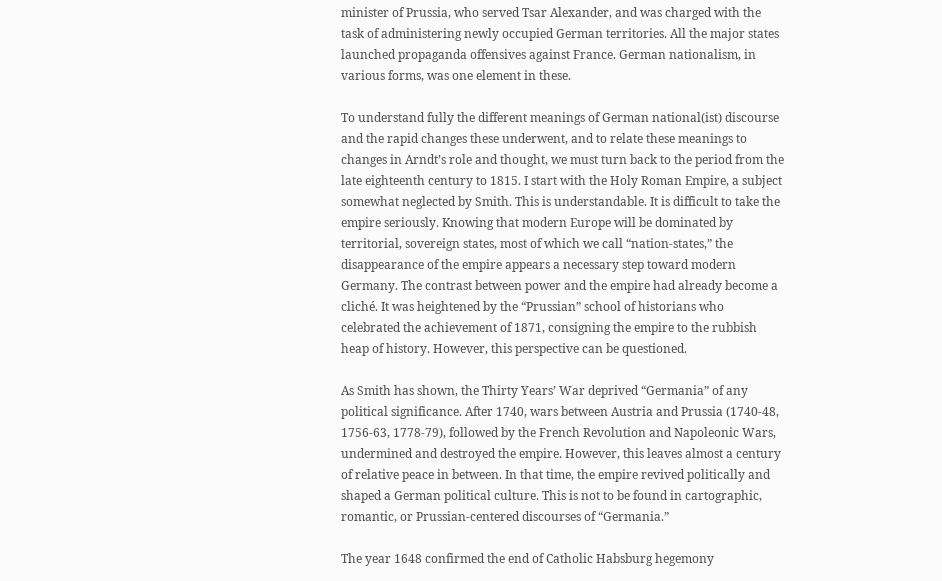minister of Prussia, who served Tsar Alexander, and was charged with the task of administering newly occupied German territories. All the major states launched propaganda offensives against France. German nationalism, in various forms, was one element in these.

To understand fully the different meanings of German national(ist) discourse and the rapid changes these underwent, and to relate these meanings to changes in Arndt’s role and thought, we must turn back to the period from the late eighteenth century to 1815. I start with the Holy Roman Empire, a subject somewhat neglected by Smith. This is understandable. It is difficult to take the empire seriously. Knowing that modern Europe will be dominated by territorial, sovereign states, most of which we call “nation-states,” the disappearance of the empire appears a necessary step toward modern Germany. The contrast between power and the empire had already become a cliché. It was heightened by the “Prussian” school of historians who celebrated the achievement of 1871, consigning the empire to the rubbish heap of history. However, this perspective can be questioned.

As Smith has shown, the Thirty Years’ War deprived “Germania” of any political significance. After 1740, wars between Austria and Prussia (1740-48, 1756-63, 1778-79), followed by the French Revolution and Napoleonic Wars, undermined and destroyed the empire. However, this leaves almost a century of relative peace in between. In that time, the empire revived politically and shaped a German political culture. This is not to be found in cartographic, romantic, or Prussian-centered discourses of “Germania.”

The year 1648 confirmed the end of Catholic Habsburg hegemony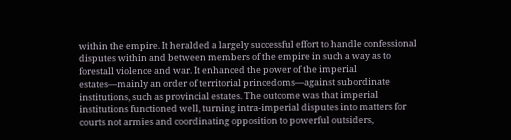within the empire. It heralded a largely successful effort to handle confessional disputes within and between members of the empire in such a way as to forestall violence and war. It enhanced the power of the imperial estates—mainly an order of territorial princedoms—against subordinate institutions, such as provincial estates. The outcome was that imperial institutions functioned well, turning intra-imperial disputes into matters for courts not armies and coordinating opposition to powerful outsiders,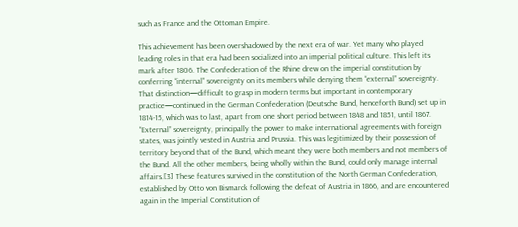such as France and the Ottoman Empire.

This achievement has been overshadowed by the next era of war. Yet many who played leading roles in that era had been socialized into an imperial political culture. This left its mark after 1806. The Confederation of the Rhine drew on the imperial constitution by conferring “internal” sovereignty on its members while denying them “external” sovereignty. That distinction—difficult to grasp in modern terms but important in contemporary practice—continued in the German Confederation (Deutsche Bund, henceforth Bund) set up in 1814-15, which was to last, apart from one short period between 1848 and 1851, until 1867. “External” sovereignty, principally the power to make international agreements with foreign states, was jointly vested in Austria and Prussia. This was legitimized by their possession of territory beyond that of the Bund, which meant they were both members and not members of the Bund. All the other members, being wholly within the Bund, could only manage internal affairs.[3] These features survived in the constitution of the North German Confederation, established by Otto von Bismarck following the defeat of Austria in 1866, and are encountered again in the Imperial Constitution of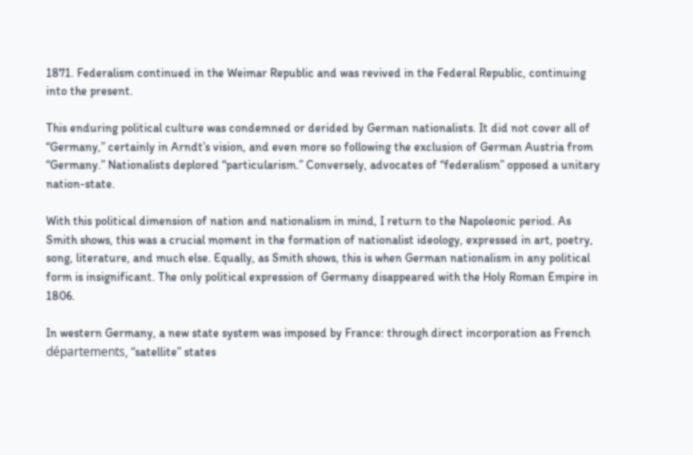1871. Federalism continued in the Weimar Republic and was revived in the Federal Republic, continuing into the present.

This enduring political culture was condemned or derided by German nationalists. It did not cover all of “Germany,” certainly in Arndt’s vision, and even more so following the exclusion of German Austria from “Germany.” Nationalists deplored “particularism.” Conversely, advocates of “federalism” opposed a unitary nation-state.

With this political dimension of nation and nationalism in mind, I return to the Napoleonic period. As Smith shows, this was a crucial moment in the formation of nationalist ideology, expressed in art, poetry, song, literature, and much else. Equally, as Smith shows, this is when German nationalism in any political form is insignificant. The only political expression of Germany disappeared with the Holy Roman Empire in 1806.

In western Germany, a new state system was imposed by France: through direct incorporation as French départements, “satellite” states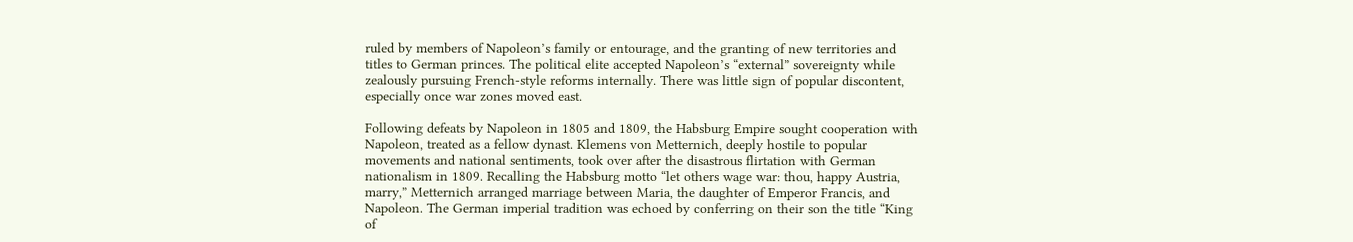ruled by members of Napoleon’s family or entourage, and the granting of new territories and titles to German princes. The political elite accepted Napoleon’s “external” sovereignty while zealously pursuing French-style reforms internally. There was little sign of popular discontent, especially once war zones moved east.

Following defeats by Napoleon in 1805 and 1809, the Habsburg Empire sought cooperation with Napoleon, treated as a fellow dynast. Klemens von Metternich, deeply hostile to popular movements and national sentiments, took over after the disastrous flirtation with German nationalism in 1809. Recalling the Habsburg motto “let others wage war: thou, happy Austria, marry,” Metternich arranged marriage between Maria, the daughter of Emperor Francis, and Napoleon. The German imperial tradition was echoed by conferring on their son the title “King of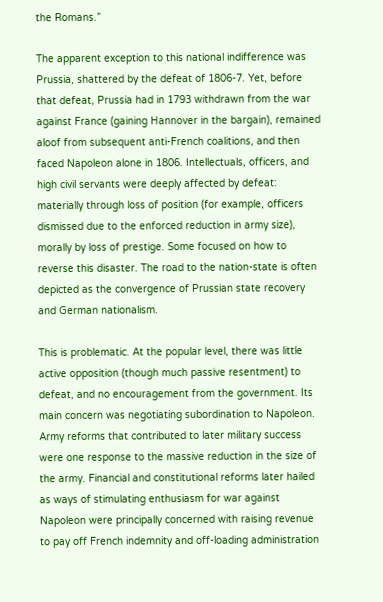the Romans.”

The apparent exception to this national indifference was Prussia, shattered by the defeat of 1806-7. Yet, before that defeat, Prussia had in 1793 withdrawn from the war against France (gaining Hannover in the bargain), remained aloof from subsequent anti-French coalitions, and then faced Napoleon alone in 1806. Intellectuals, officers, and high civil servants were deeply affected by defeat: materially through loss of position (for example, officers dismissed due to the enforced reduction in army size), morally by loss of prestige. Some focused on how to reverse this disaster. The road to the nation-state is often depicted as the convergence of Prussian state recovery and German nationalism.

This is problematic. At the popular level, there was little active opposition (though much passive resentment) to defeat, and no encouragement from the government. Its main concern was negotiating subordination to Napoleon. Army reforms that contributed to later military success were one response to the massive reduction in the size of the army. Financial and constitutional reforms later hailed as ways of stimulating enthusiasm for war against Napoleon were principally concerned with raising revenue to pay off French indemnity and off-loading administration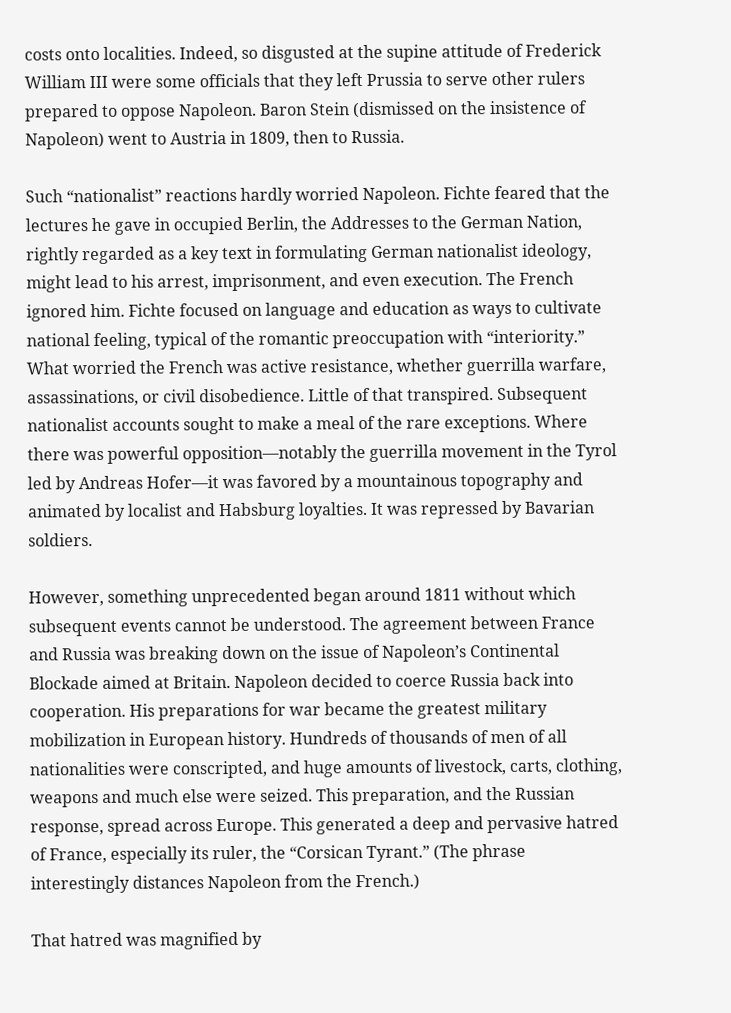costs onto localities. Indeed, so disgusted at the supine attitude of Frederick William III were some officials that they left Prussia to serve other rulers prepared to oppose Napoleon. Baron Stein (dismissed on the insistence of Napoleon) went to Austria in 1809, then to Russia.

Such “nationalist” reactions hardly worried Napoleon. Fichte feared that the lectures he gave in occupied Berlin, the Addresses to the German Nation, rightly regarded as a key text in formulating German nationalist ideology, might lead to his arrest, imprisonment, and even execution. The French ignored him. Fichte focused on language and education as ways to cultivate national feeling, typical of the romantic preoccupation with “interiority.” What worried the French was active resistance, whether guerrilla warfare, assassinations, or civil disobedience. Little of that transpired. Subsequent nationalist accounts sought to make a meal of the rare exceptions. Where there was powerful opposition—notably the guerrilla movement in the Tyrol led by Andreas Hofer—it was favored by a mountainous topography and animated by localist and Habsburg loyalties. It was repressed by Bavarian soldiers.

However, something unprecedented began around 1811 without which subsequent events cannot be understood. The agreement between France and Russia was breaking down on the issue of Napoleon’s Continental Blockade aimed at Britain. Napoleon decided to coerce Russia back into cooperation. His preparations for war became the greatest military mobilization in European history. Hundreds of thousands of men of all nationalities were conscripted, and huge amounts of livestock, carts, clothing, weapons and much else were seized. This preparation, and the Russian response, spread across Europe. This generated a deep and pervasive hatred of France, especially its ruler, the “Corsican Tyrant.” (The phrase interestingly distances Napoleon from the French.)

That hatred was magnified by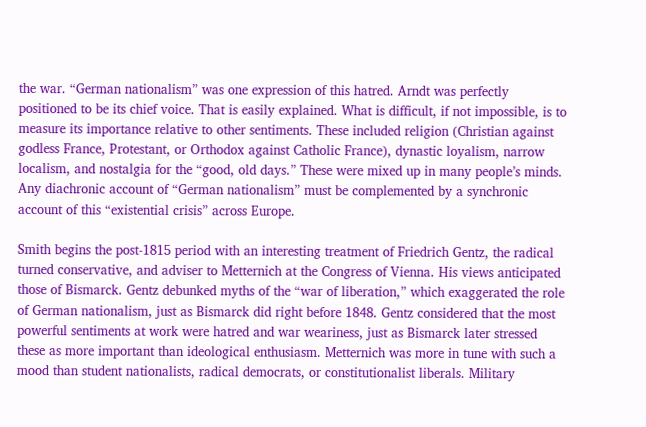the war. “German nationalism” was one expression of this hatred. Arndt was perfectly positioned to be its chief voice. That is easily explained. What is difficult, if not impossible, is to measure its importance relative to other sentiments. These included religion (Christian against godless France, Protestant, or Orthodox against Catholic France), dynastic loyalism, narrow localism, and nostalgia for the “good, old days.” These were mixed up in many people’s minds. Any diachronic account of “German nationalism” must be complemented by a synchronic account of this “existential crisis” across Europe.

Smith begins the post-1815 period with an interesting treatment of Friedrich Gentz, the radical turned conservative, and adviser to Metternich at the Congress of Vienna. His views anticipated those of Bismarck. Gentz debunked myths of the “war of liberation,” which exaggerated the role of German nationalism, just as Bismarck did right before 1848. Gentz considered that the most powerful sentiments at work were hatred and war weariness, just as Bismarck later stressed these as more important than ideological enthusiasm. Metternich was more in tune with such a mood than student nationalists, radical democrats, or constitutionalist liberals. Military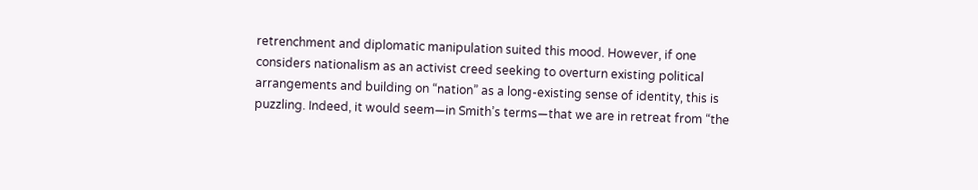retrenchment and diplomatic manipulation suited this mood. However, if one considers nationalism as an activist creed seeking to overturn existing political arrangements and building on “nation” as a long-existing sense of identity, this is puzzling. Indeed, it would seem—in Smith’s terms—that we are in retreat from “the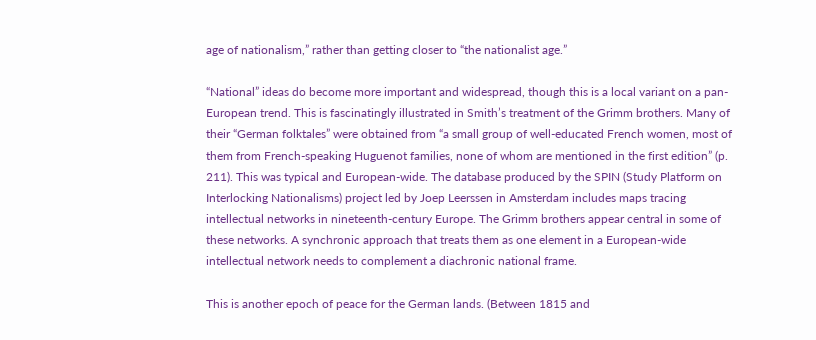age of nationalism,” rather than getting closer to “the nationalist age.”

“National” ideas do become more important and widespread, though this is a local variant on a pan-European trend. This is fascinatingly illustrated in Smith’s treatment of the Grimm brothers. Many of their “German folktales” were obtained from “a small group of well-educated French women, most of them from French-speaking Huguenot families, none of whom are mentioned in the first edition” (p. 211). This was typical and European-wide. The database produced by the SPIN (Study Platform on Interlocking Nationalisms) project led by Joep Leerssen in Amsterdam includes maps tracing intellectual networks in nineteenth-century Europe. The Grimm brothers appear central in some of these networks. A synchronic approach that treats them as one element in a European-wide intellectual network needs to complement a diachronic national frame.

This is another epoch of peace for the German lands. (Between 1815 and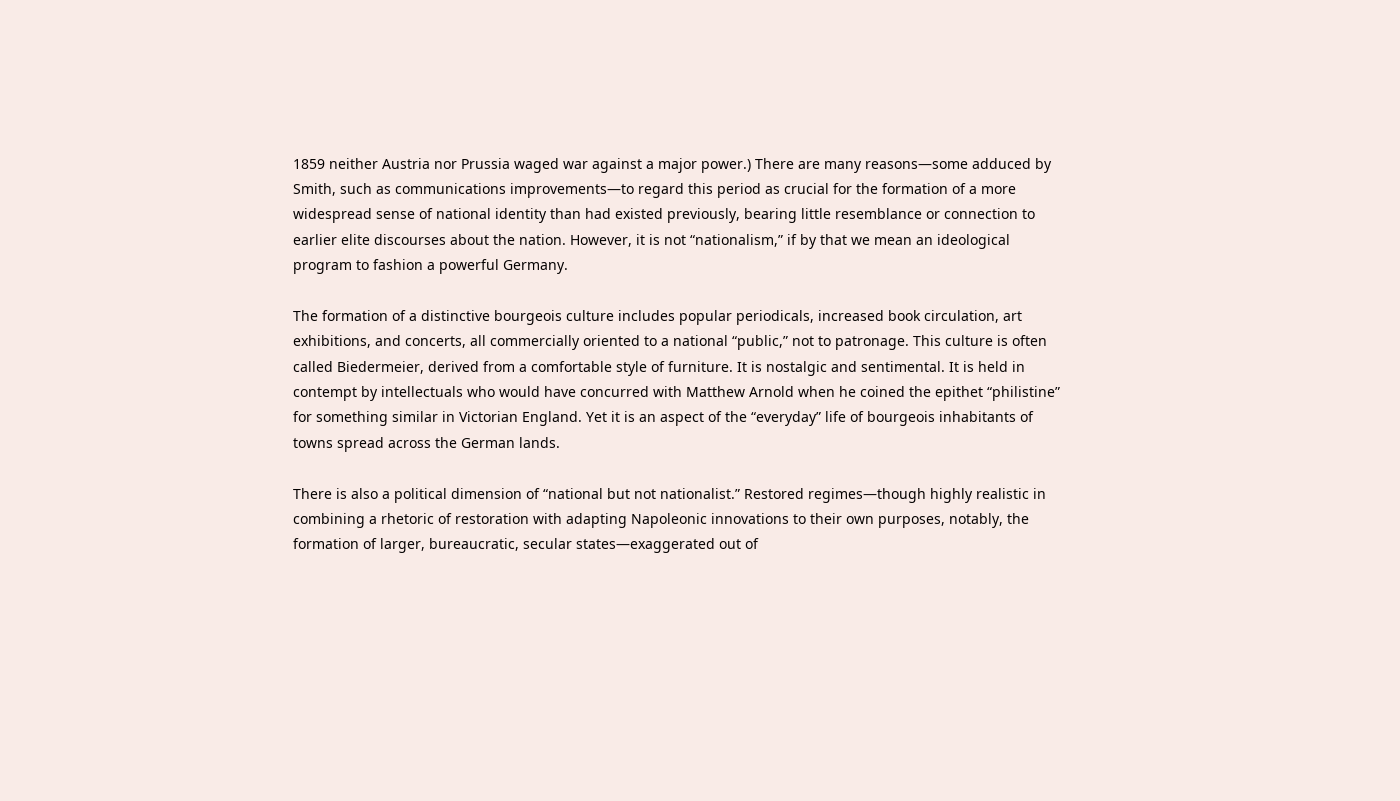1859 neither Austria nor Prussia waged war against a major power.) There are many reasons—some adduced by Smith, such as communications improvements—to regard this period as crucial for the formation of a more widespread sense of national identity than had existed previously, bearing little resemblance or connection to earlier elite discourses about the nation. However, it is not “nationalism,” if by that we mean an ideological program to fashion a powerful Germany.

The formation of a distinctive bourgeois culture includes popular periodicals, increased book circulation, art exhibitions, and concerts, all commercially oriented to a national “public,” not to patronage. This culture is often called Biedermeier, derived from a comfortable style of furniture. It is nostalgic and sentimental. It is held in contempt by intellectuals who would have concurred with Matthew Arnold when he coined the epithet “philistine” for something similar in Victorian England. Yet it is an aspect of the “everyday” life of bourgeois inhabitants of towns spread across the German lands.

There is also a political dimension of “national but not nationalist.” Restored regimes—though highly realistic in combining a rhetoric of restoration with adapting Napoleonic innovations to their own purposes, notably, the formation of larger, bureaucratic, secular states—exaggerated out of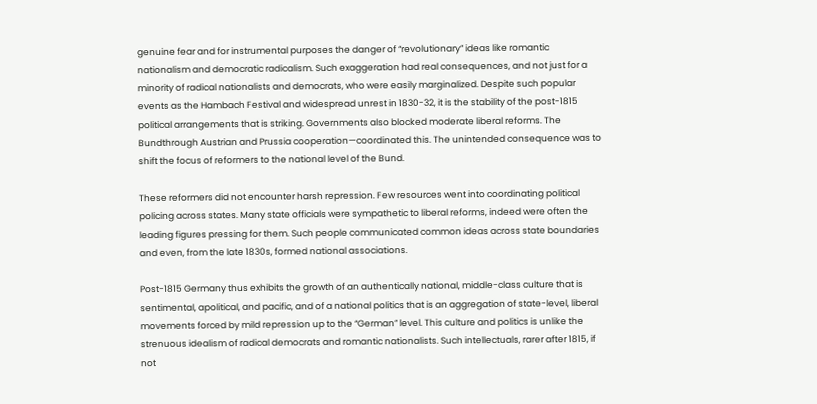genuine fear and for instrumental purposes the danger of “revolutionary” ideas like romantic nationalism and democratic radicalism. Such exaggeration had real consequences, and not just for a minority of radical nationalists and democrats, who were easily marginalized. Despite such popular events as the Hambach Festival and widespread unrest in 1830-32, it is the stability of the post-1815 political arrangements that is striking. Governments also blocked moderate liberal reforms. The Bundthrough Austrian and Prussia cooperation—coordinated this. The unintended consequence was to shift the focus of reformers to the national level of the Bund.

These reformers did not encounter harsh repression. Few resources went into coordinating political policing across states. Many state officials were sympathetic to liberal reforms, indeed were often the leading figures pressing for them. Such people communicated common ideas across state boundaries and even, from the late 1830s, formed national associations.

Post-1815 Germany thus exhibits the growth of an authentically national, middle-class culture that is sentimental, apolitical, and pacific, and of a national politics that is an aggregation of state-level, liberal movements forced by mild repression up to the “German” level. This culture and politics is unlike the strenuous idealism of radical democrats and romantic nationalists. Such intellectuals, rarer after 1815, if not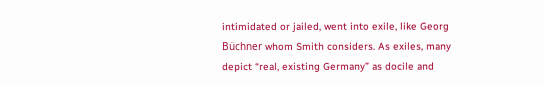intimidated or jailed, went into exile, like Georg Büchner whom Smith considers. As exiles, many depict “real, existing Germany” as docile and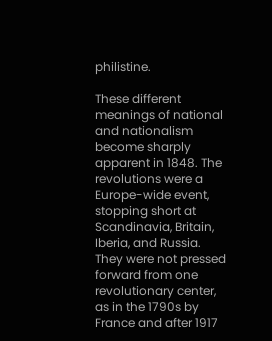philistine.

These different meanings of national and nationalism become sharply apparent in 1848. The revolutions were a Europe-wide event, stopping short at Scandinavia, Britain, Iberia, and Russia. They were not pressed forward from one revolutionary center, as in the 1790s by France and after 1917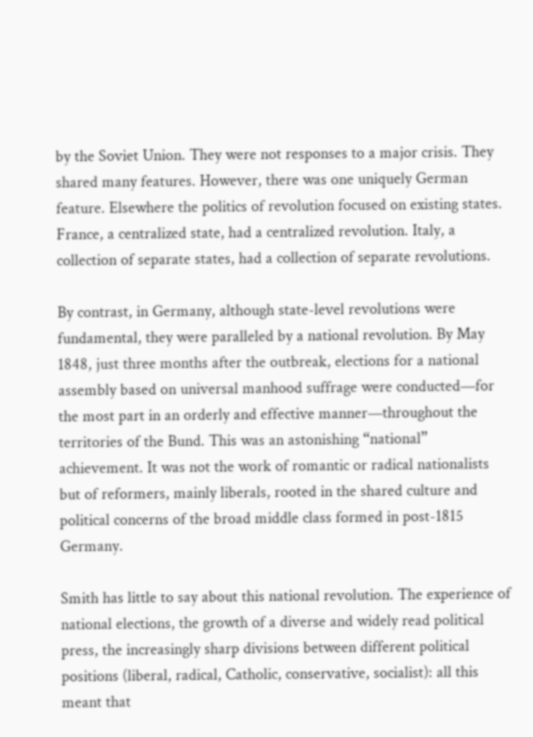by the Soviet Union. They were not responses to a major crisis. They shared many features. However, there was one uniquely German feature. Elsewhere the politics of revolution focused on existing states. France, a centralized state, had a centralized revolution. Italy, a collection of separate states, had a collection of separate revolutions.

By contrast, in Germany, although state-level revolutions were fundamental, they were paralleled by a national revolution. By May 1848, just three months after the outbreak, elections for a national assembly based on universal manhood suffrage were conducted—for the most part in an orderly and effective manner—throughout the territories of the Bund. This was an astonishing “national” achievement. It was not the work of romantic or radical nationalists but of reformers, mainly liberals, rooted in the shared culture and political concerns of the broad middle class formed in post-1815 Germany.

Smith has little to say about this national revolution. The experience of national elections, the growth of a diverse and widely read political press, the increasingly sharp divisions between different political positions (liberal, radical, Catholic, conservative, socialist): all this meant that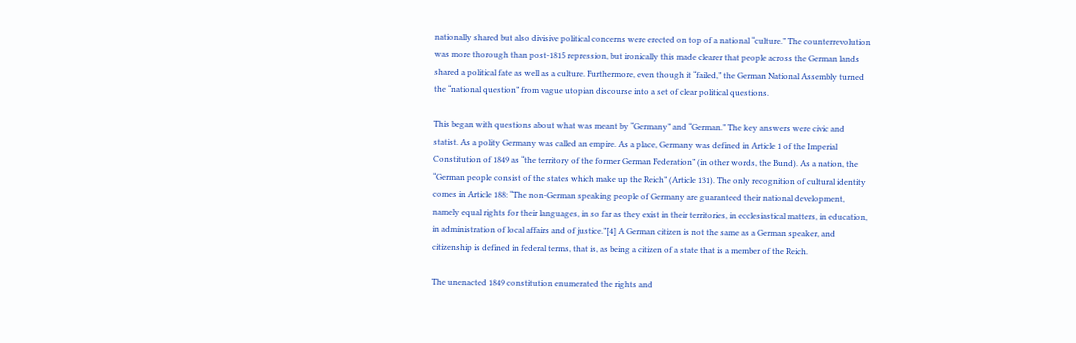nationally shared but also divisive political concerns were erected on top of a national “culture.” The counterrevolution was more thorough than post-1815 repression, but ironically this made clearer that people across the German lands shared a political fate as well as a culture. Furthermore, even though it “failed,” the German National Assembly turned the “national question” from vague utopian discourse into a set of clear political questions.

This began with questions about what was meant by “Germany” and “German.” The key answers were civic and statist. As a polity Germany was called an empire. As a place, Germany was defined in Article 1 of the Imperial Constitution of 1849 as “the territory of the former German Federation” (in other words, the Bund). As a nation, the “German people consist of the states which make up the Reich” (Article 131). The only recognition of cultural identity comes in Article 188: “The non-German speaking people of Germany are guaranteed their national development, namely equal rights for their languages, in so far as they exist in their territories, in ecclesiastical matters, in education, in administration of local affairs and of justice.”[4] A German citizen is not the same as a German speaker, and citizenship is defined in federal terms, that is, as being a citizen of a state that is a member of the Reich.

The unenacted 1849 constitution enumerated the rights and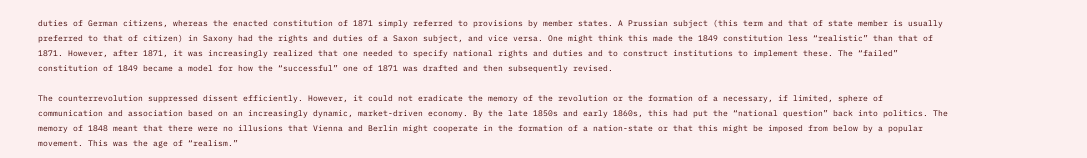duties of German citizens, whereas the enacted constitution of 1871 simply referred to provisions by member states. A Prussian subject (this term and that of state member is usually preferred to that of citizen) in Saxony had the rights and duties of a Saxon subject, and vice versa. One might think this made the 1849 constitution less “realistic” than that of 1871. However, after 1871, it was increasingly realized that one needed to specify national rights and duties and to construct institutions to implement these. The “failed” constitution of 1849 became a model for how the “successful” one of 1871 was drafted and then subsequently revised.

The counterrevolution suppressed dissent efficiently. However, it could not eradicate the memory of the revolution or the formation of a necessary, if limited, sphere of communication and association based on an increasingly dynamic, market-driven economy. By the late 1850s and early 1860s, this had put the “national question” back into politics. The memory of 1848 meant that there were no illusions that Vienna and Berlin might cooperate in the formation of a nation-state or that this might be imposed from below by a popular movement. This was the age of “realism.”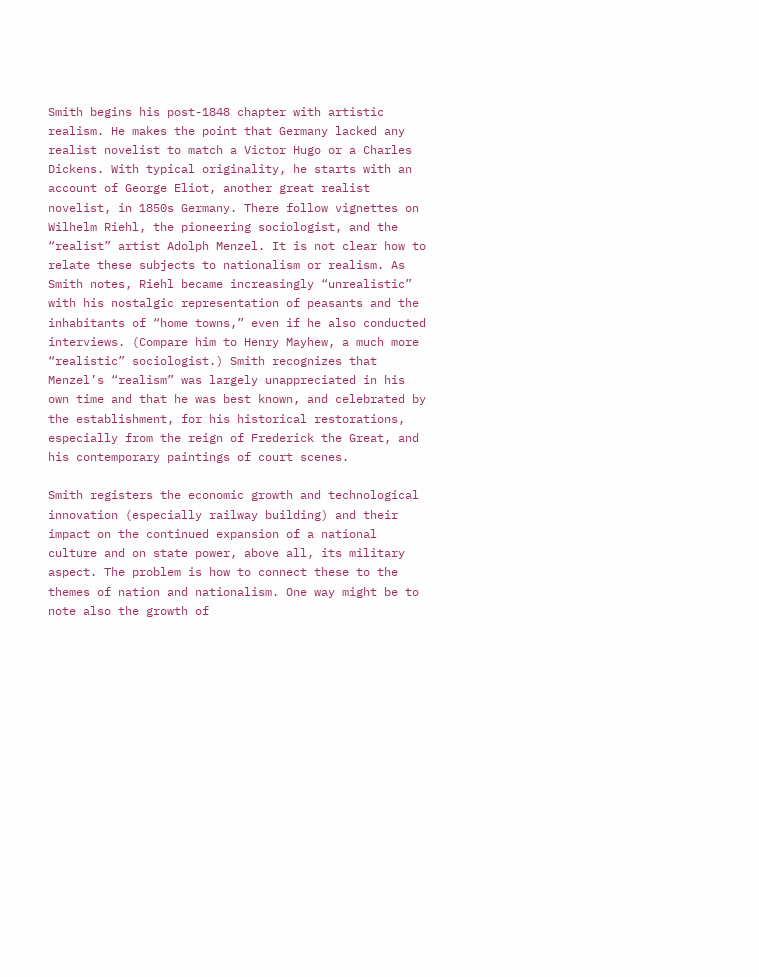Smith begins his post-1848 chapter with artistic realism. He makes the point that Germany lacked any realist novelist to match a Victor Hugo or a Charles Dickens. With typical originality, he starts with an account of George Eliot, another great realist novelist, in 1850s Germany. There follow vignettes on Wilhelm Riehl, the pioneering sociologist, and the “realist” artist Adolph Menzel. It is not clear how to relate these subjects to nationalism or realism. As Smith notes, Riehl became increasingly “unrealistic” with his nostalgic representation of peasants and the inhabitants of “home towns,” even if he also conducted interviews. (Compare him to Henry Mayhew, a much more “realistic” sociologist.) Smith recognizes that Menzel’s “realism” was largely unappreciated in his own time and that he was best known, and celebrated by the establishment, for his historical restorations, especially from the reign of Frederick the Great, and his contemporary paintings of court scenes.

Smith registers the economic growth and technological innovation (especially railway building) and their impact on the continued expansion of a national culture and on state power, above all, its military aspect. The problem is how to connect these to the themes of nation and nationalism. One way might be to note also the growth of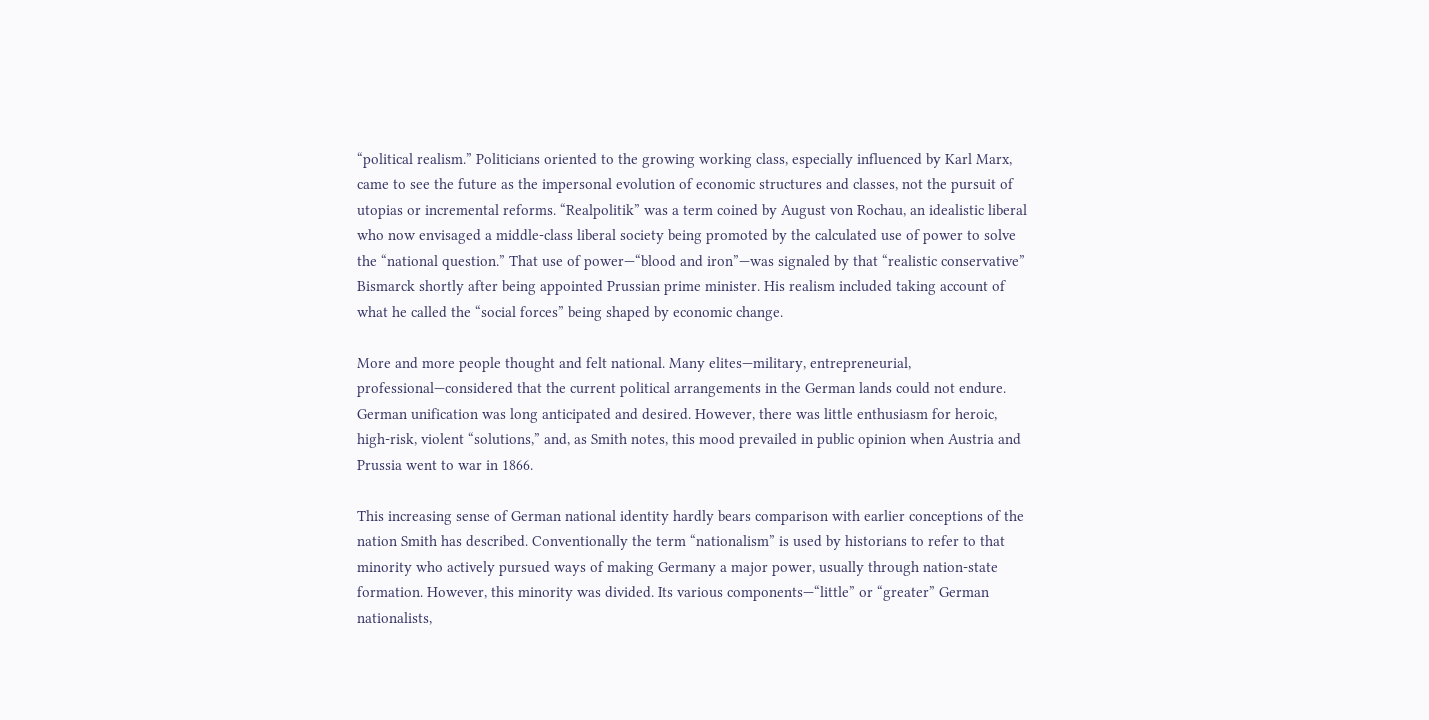“political realism.” Politicians oriented to the growing working class, especially influenced by Karl Marx, came to see the future as the impersonal evolution of economic structures and classes, not the pursuit of utopias or incremental reforms. “Realpolitik” was a term coined by August von Rochau, an idealistic liberal who now envisaged a middle-class liberal society being promoted by the calculated use of power to solve the “national question.” That use of power—“blood and iron”—was signaled by that “realistic conservative” Bismarck shortly after being appointed Prussian prime minister. His realism included taking account of what he called the “social forces” being shaped by economic change.

More and more people thought and felt national. Many elites—military, entrepreneurial, professional—considered that the current political arrangements in the German lands could not endure. German unification was long anticipated and desired. However, there was little enthusiasm for heroic, high-risk, violent “solutions,” and, as Smith notes, this mood prevailed in public opinion when Austria and Prussia went to war in 1866.

This increasing sense of German national identity hardly bears comparison with earlier conceptions of the nation Smith has described. Conventionally the term “nationalism” is used by historians to refer to that minority who actively pursued ways of making Germany a major power, usually through nation-state formation. However, this minority was divided. Its various components—“little” or “greater” German nationalists,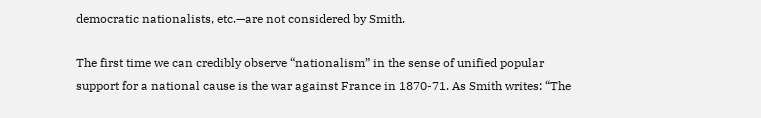democratic nationalists, etc.—are not considered by Smith.

The first time we can credibly observe “nationalism” in the sense of unified popular support for a national cause is the war against France in 1870-71. As Smith writes: “The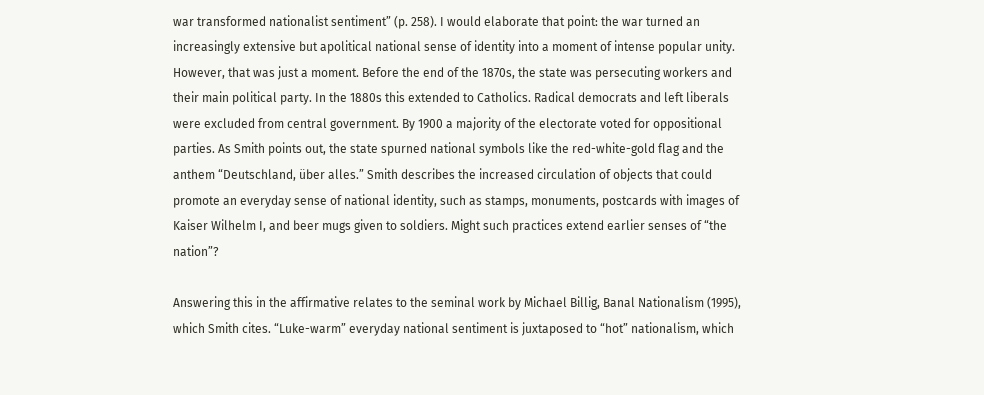war transformed nationalist sentiment” (p. 258). I would elaborate that point: the war turned an increasingly extensive but apolitical national sense of identity into a moment of intense popular unity. However, that was just a moment. Before the end of the 1870s, the state was persecuting workers and their main political party. In the 1880s this extended to Catholics. Radical democrats and left liberals were excluded from central government. By 1900 a majority of the electorate voted for oppositional parties. As Smith points out, the state spurned national symbols like the red-white-gold flag and the anthem “Deutschland, über alles.” Smith describes the increased circulation of objects that could promote an everyday sense of national identity, such as stamps, monuments, postcards with images of Kaiser Wilhelm I, and beer mugs given to soldiers. Might such practices extend earlier senses of “the nation”?

Answering this in the affirmative relates to the seminal work by Michael Billig, Banal Nationalism (1995), which Smith cites. “Luke-warm” everyday national sentiment is juxtaposed to “hot” nationalism, which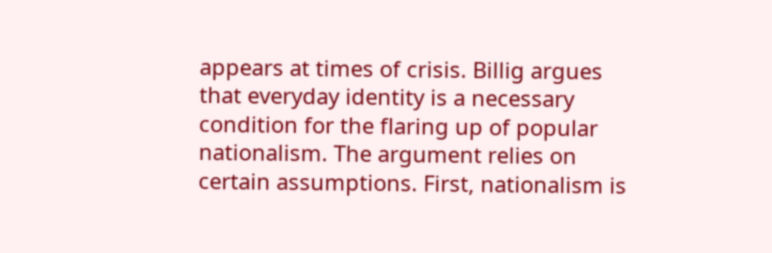appears at times of crisis. Billig argues that everyday identity is a necessary condition for the flaring up of popular nationalism. The argument relies on certain assumptions. First, nationalism is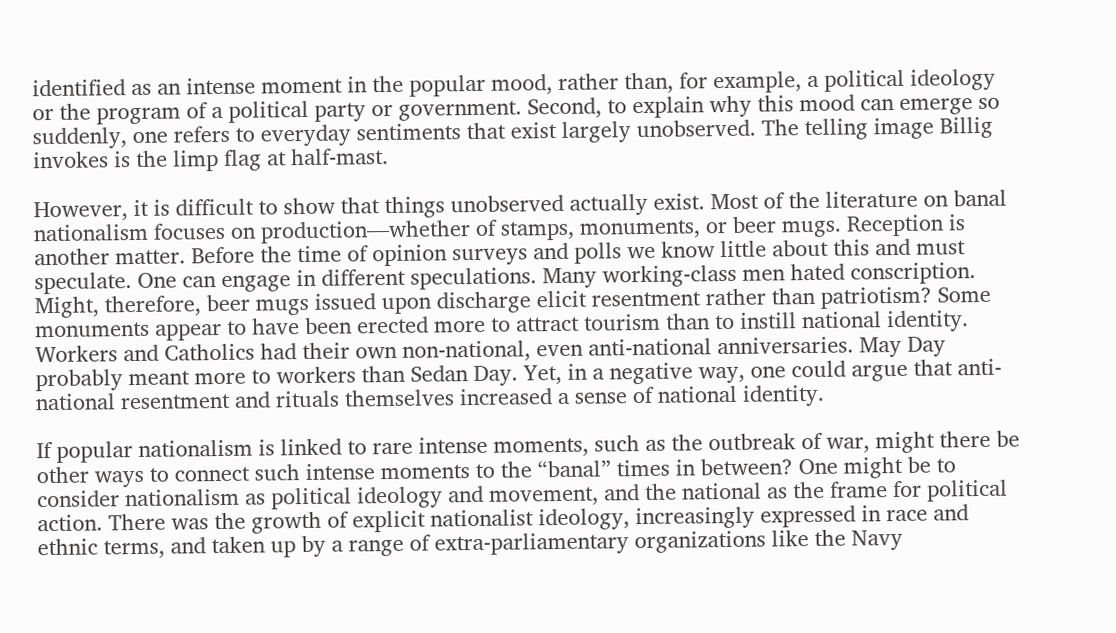identified as an intense moment in the popular mood, rather than, for example, a political ideology or the program of a political party or government. Second, to explain why this mood can emerge so suddenly, one refers to everyday sentiments that exist largely unobserved. The telling image Billig invokes is the limp flag at half-mast.

However, it is difficult to show that things unobserved actually exist. Most of the literature on banal nationalism focuses on production—whether of stamps, monuments, or beer mugs. Reception is another matter. Before the time of opinion surveys and polls we know little about this and must speculate. One can engage in different speculations. Many working-class men hated conscription. Might, therefore, beer mugs issued upon discharge elicit resentment rather than patriotism? Some monuments appear to have been erected more to attract tourism than to instill national identity. Workers and Catholics had their own non-national, even anti-national anniversaries. May Day probably meant more to workers than Sedan Day. Yet, in a negative way, one could argue that anti-national resentment and rituals themselves increased a sense of national identity.

If popular nationalism is linked to rare intense moments, such as the outbreak of war, might there be other ways to connect such intense moments to the “banal” times in between? One might be to consider nationalism as political ideology and movement, and the national as the frame for political action. There was the growth of explicit nationalist ideology, increasingly expressed in race and ethnic terms, and taken up by a range of extra-parliamentary organizations like the Navy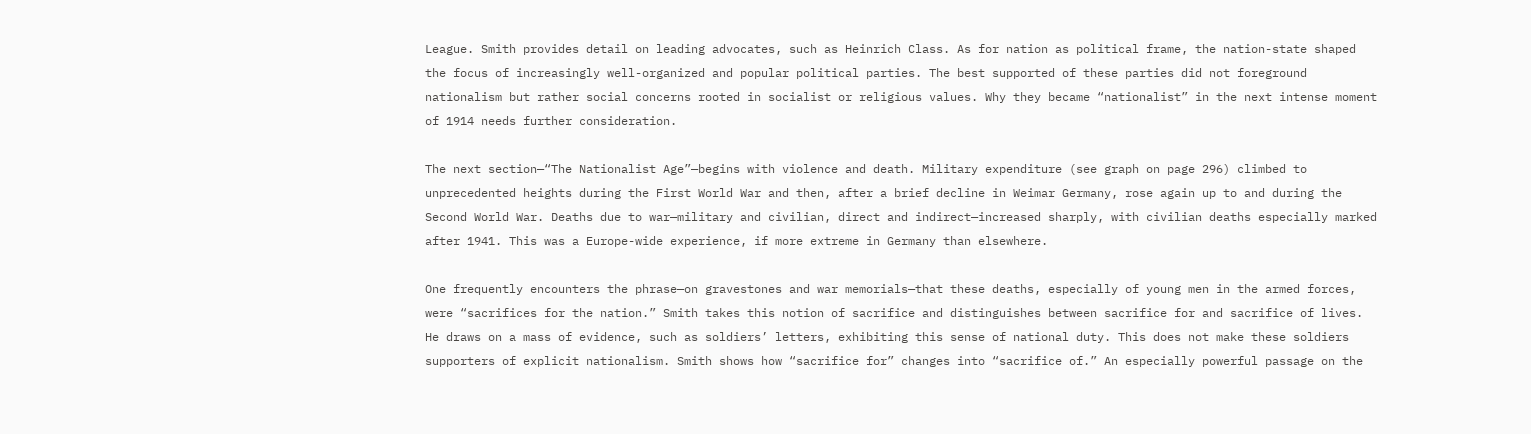League. Smith provides detail on leading advocates, such as Heinrich Class. As for nation as political frame, the nation-state shaped the focus of increasingly well-organized and popular political parties. The best supported of these parties did not foreground nationalism but rather social concerns rooted in socialist or religious values. Why they became “nationalist” in the next intense moment of 1914 needs further consideration.

The next section—“The Nationalist Age”—begins with violence and death. Military expenditure (see graph on page 296) climbed to unprecedented heights during the First World War and then, after a brief decline in Weimar Germany, rose again up to and during the Second World War. Deaths due to war—military and civilian, direct and indirect—increased sharply, with civilian deaths especially marked after 1941. This was a Europe-wide experience, if more extreme in Germany than elsewhere.

One frequently encounters the phrase—on gravestones and war memorials—that these deaths, especially of young men in the armed forces, were “sacrifices for the nation.” Smith takes this notion of sacrifice and distinguishes between sacrifice for and sacrifice of lives. He draws on a mass of evidence, such as soldiers’ letters, exhibiting this sense of national duty. This does not make these soldiers supporters of explicit nationalism. Smith shows how “sacrifice for” changes into “sacrifice of.” An especially powerful passage on the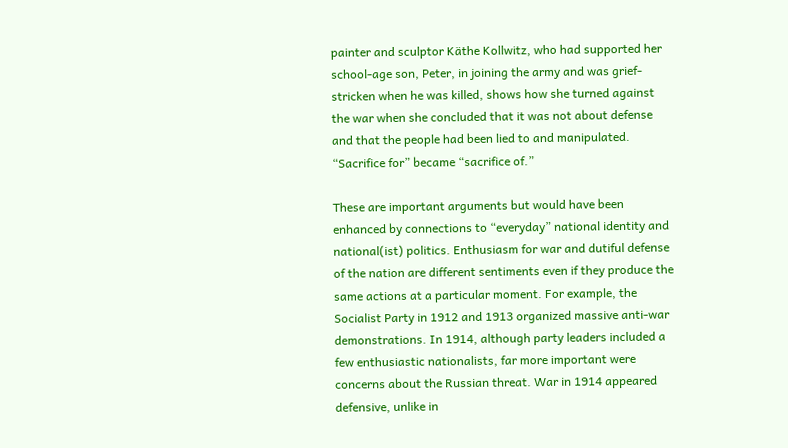painter and sculptor Käthe Kollwitz, who had supported her school-age son, Peter, in joining the army and was grief-stricken when he was killed, shows how she turned against the war when she concluded that it was not about defense and that the people had been lied to and manipulated. “Sacrifice for” became “sacrifice of.”

These are important arguments but would have been enhanced by connections to “everyday” national identity and national(ist) politics. Enthusiasm for war and dutiful defense of the nation are different sentiments even if they produce the same actions at a particular moment. For example, the Socialist Party in 1912 and 1913 organized massive anti-war demonstrations. In 1914, although party leaders included a few enthusiastic nationalists, far more important were concerns about the Russian threat. War in 1914 appeared defensive, unlike in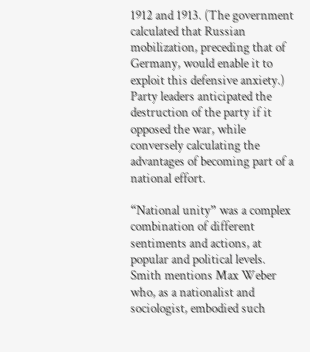1912 and 1913. (The government calculated that Russian mobilization, preceding that of Germany, would enable it to exploit this defensive anxiety.) Party leaders anticipated the destruction of the party if it opposed the war, while conversely calculating the advantages of becoming part of a national effort.

“National unity” was a complex combination of different sentiments and actions, at popular and political levels. Smith mentions Max Weber who, as a nationalist and sociologist, embodied such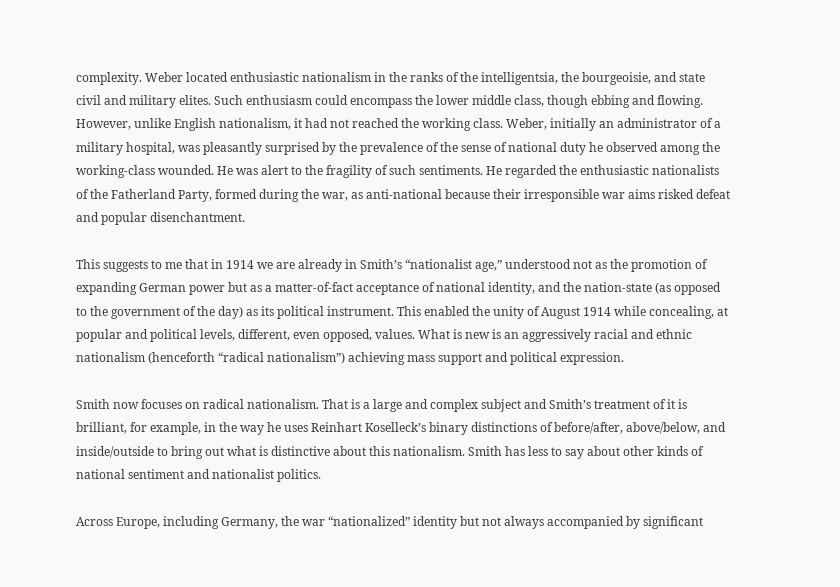complexity. Weber located enthusiastic nationalism in the ranks of the intelligentsia, the bourgeoisie, and state civil and military elites. Such enthusiasm could encompass the lower middle class, though ebbing and flowing. However, unlike English nationalism, it had not reached the working class. Weber, initially an administrator of a military hospital, was pleasantly surprised by the prevalence of the sense of national duty he observed among the working-class wounded. He was alert to the fragility of such sentiments. He regarded the enthusiastic nationalists of the Fatherland Party, formed during the war, as anti-national because their irresponsible war aims risked defeat and popular disenchantment.

This suggests to me that in 1914 we are already in Smith’s “nationalist age,” understood not as the promotion of expanding German power but as a matter-of-fact acceptance of national identity, and the nation-state (as opposed to the government of the day) as its political instrument. This enabled the unity of August 1914 while concealing, at popular and political levels, different, even opposed, values. What is new is an aggressively racial and ethnic nationalism (henceforth “radical nationalism”) achieving mass support and political expression.

Smith now focuses on radical nationalism. That is a large and complex subject and Smith’s treatment of it is brilliant, for example, in the way he uses Reinhart Koselleck’s binary distinctions of before/after, above/below, and inside/outside to bring out what is distinctive about this nationalism. Smith has less to say about other kinds of national sentiment and nationalist politics.

Across Europe, including Germany, the war “nationalized” identity but not always accompanied by significant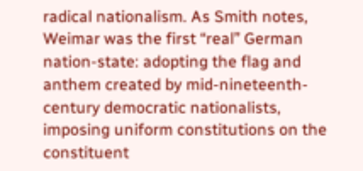radical nationalism. As Smith notes, Weimar was the first “real” German nation-state: adopting the flag and anthem created by mid-nineteenth-century democratic nationalists, imposing uniform constitutions on the constituent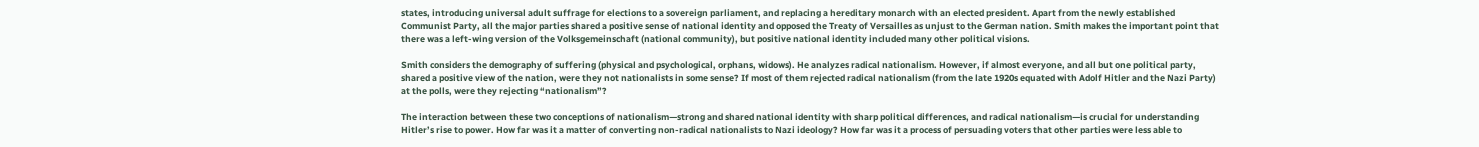states, introducing universal adult suffrage for elections to a sovereign parliament, and replacing a hereditary monarch with an elected president. Apart from the newly established Communist Party, all the major parties shared a positive sense of national identity and opposed the Treaty of Versailles as unjust to the German nation. Smith makes the important point that there was a left-wing version of the Volksgemeinschaft (national community), but positive national identity included many other political visions.

Smith considers the demography of suffering (physical and psychological, orphans, widows). He analyzes radical nationalism. However, if almost everyone, and all but one political party, shared a positive view of the nation, were they not nationalists in some sense? If most of them rejected radical nationalism (from the late 1920s equated with Adolf Hitler and the Nazi Party) at the polls, were they rejecting “nationalism”?

The interaction between these two conceptions of nationalism—strong and shared national identity with sharp political differences, and radical nationalism—is crucial for understanding Hitler’s rise to power. How far was it a matter of converting non-radical nationalists to Nazi ideology? How far was it a process of persuading voters that other parties were less able to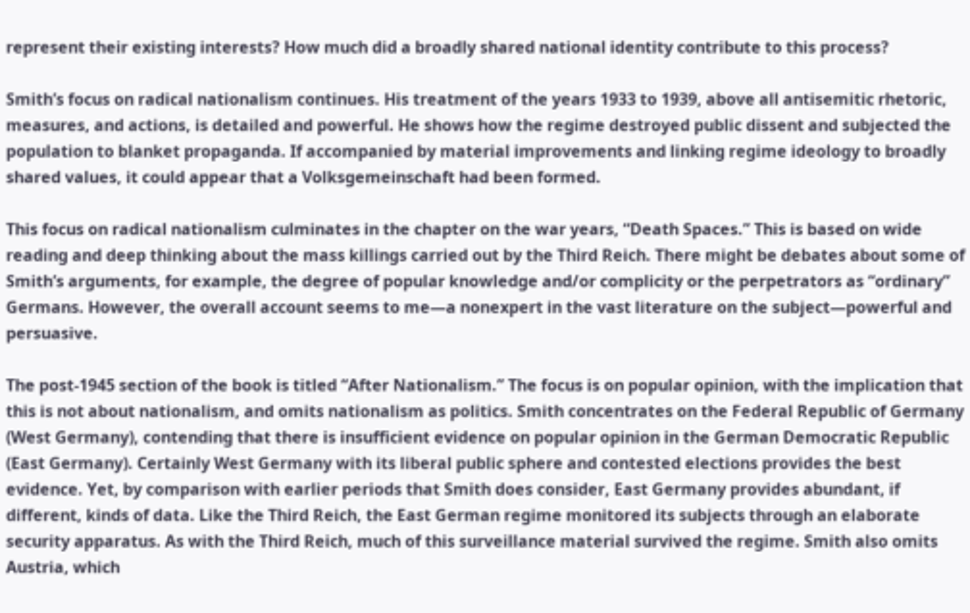represent their existing interests? How much did a broadly shared national identity contribute to this process?

Smith’s focus on radical nationalism continues. His treatment of the years 1933 to 1939, above all antisemitic rhetoric, measures, and actions, is detailed and powerful. He shows how the regime destroyed public dissent and subjected the population to blanket propaganda. If accompanied by material improvements and linking regime ideology to broadly shared values, it could appear that a Volksgemeinschaft had been formed.

This focus on radical nationalism culminates in the chapter on the war years, “Death Spaces.” This is based on wide reading and deep thinking about the mass killings carried out by the Third Reich. There might be debates about some of Smith’s arguments, for example, the degree of popular knowledge and/or complicity or the perpetrators as “ordinary” Germans. However, the overall account seems to me—a nonexpert in the vast literature on the subject—powerful and persuasive.

The post-1945 section of the book is titled “After Nationalism.” The focus is on popular opinion, with the implication that this is not about nationalism, and omits nationalism as politics. Smith concentrates on the Federal Republic of Germany (West Germany), contending that there is insufficient evidence on popular opinion in the German Democratic Republic (East Germany). Certainly West Germany with its liberal public sphere and contested elections provides the best evidence. Yet, by comparison with earlier periods that Smith does consider, East Germany provides abundant, if different, kinds of data. Like the Third Reich, the East German regime monitored its subjects through an elaborate security apparatus. As with the Third Reich, much of this surveillance material survived the regime. Smith also omits Austria, which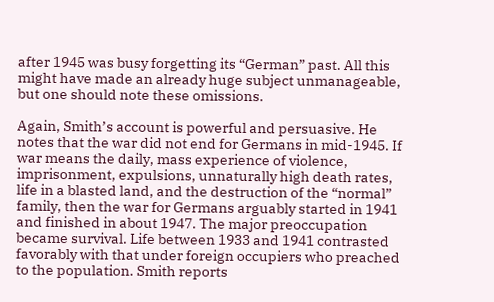after 1945 was busy forgetting its “German” past. All this might have made an already huge subject unmanageable, but one should note these omissions.

Again, Smith’s account is powerful and persuasive. He notes that the war did not end for Germans in mid-1945. If war means the daily, mass experience of violence, imprisonment, expulsions, unnaturally high death rates, life in a blasted land, and the destruction of the “normal” family, then the war for Germans arguably started in 1941 and finished in about 1947. The major preoccupation became survival. Life between 1933 and 1941 contrasted favorably with that under foreign occupiers who preached to the population. Smith reports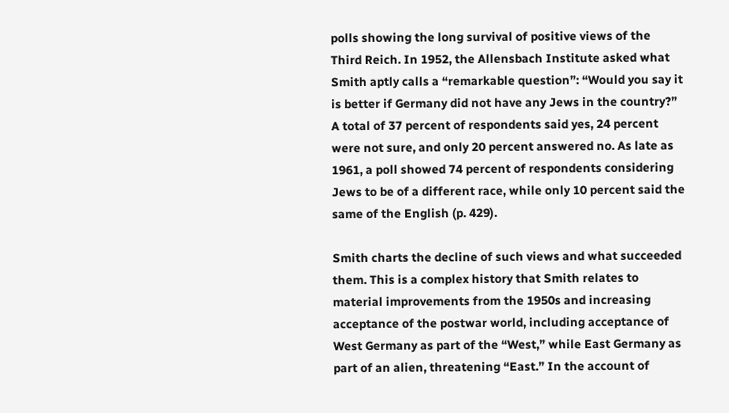polls showing the long survival of positive views of the Third Reich. In 1952, the Allensbach Institute asked what Smith aptly calls a “remarkable question”: “Would you say it is better if Germany did not have any Jews in the country?” A total of 37 percent of respondents said yes, 24 percent were not sure, and only 20 percent answered no. As late as 1961, a poll showed 74 percent of respondents considering Jews to be of a different race, while only 10 percent said the same of the English (p. 429).

Smith charts the decline of such views and what succeeded them. This is a complex history that Smith relates to material improvements from the 1950s and increasing acceptance of the postwar world, including acceptance of West Germany as part of the “West,” while East Germany as part of an alien, threatening “East.” In the account of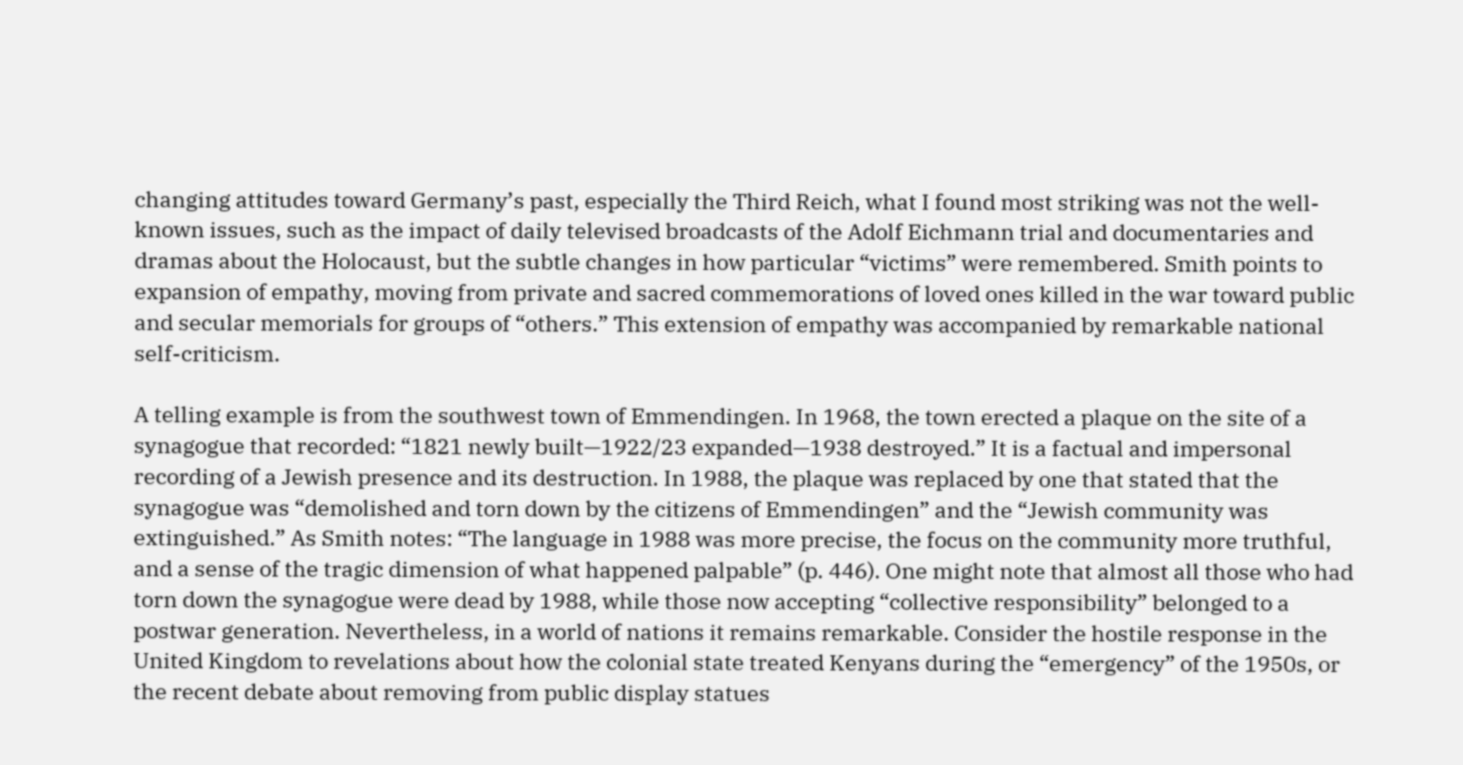changing attitudes toward Germany’s past, especially the Third Reich, what I found most striking was not the well-known issues, such as the impact of daily televised broadcasts of the Adolf Eichmann trial and documentaries and dramas about the Holocaust, but the subtle changes in how particular “victims” were remembered. Smith points to expansion of empathy, moving from private and sacred commemorations of loved ones killed in the war toward public and secular memorials for groups of “others.” This extension of empathy was accompanied by remarkable national self-criticism.

A telling example is from the southwest town of Emmendingen. In 1968, the town erected a plaque on the site of a synagogue that recorded: “1821 newly built—1922/23 expanded—1938 destroyed.” It is a factual and impersonal recording of a Jewish presence and its destruction. In 1988, the plaque was replaced by one that stated that the synagogue was “demolished and torn down by the citizens of Emmendingen” and the “Jewish community was extinguished.” As Smith notes: “The language in 1988 was more precise, the focus on the community more truthful, and a sense of the tragic dimension of what happened palpable” (p. 446). One might note that almost all those who had torn down the synagogue were dead by 1988, while those now accepting “collective responsibility” belonged to a postwar generation. Nevertheless, in a world of nations it remains remarkable. Consider the hostile response in the United Kingdom to revelations about how the colonial state treated Kenyans during the “emergency” of the 1950s, or the recent debate about removing from public display statues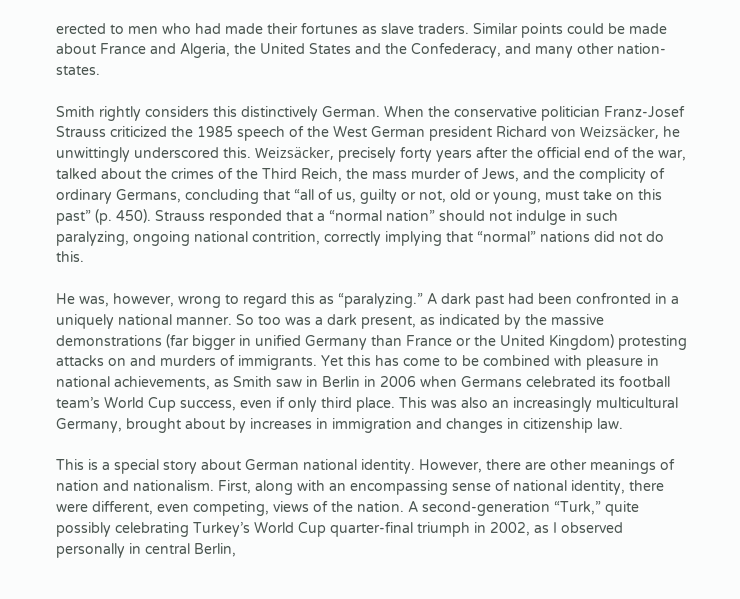erected to men who had made their fortunes as slave traders. Similar points could be made about France and Algeria, the United States and the Confederacy, and many other nation-states.

Smith rightly considers this distinctively German. When the conservative politician Franz-Josef Strauss criticized the 1985 speech of the West German president Richard von Weizsäcker, he unwittingly underscored this. Weizsäcker, precisely forty years after the official end of the war, talked about the crimes of the Third Reich, the mass murder of Jews, and the complicity of ordinary Germans, concluding that “all of us, guilty or not, old or young, must take on this past” (p. 450). Strauss responded that a “normal nation” should not indulge in such paralyzing, ongoing national contrition, correctly implying that “normal” nations did not do this.

He was, however, wrong to regard this as “paralyzing.” A dark past had been confronted in a uniquely national manner. So too was a dark present, as indicated by the massive demonstrations (far bigger in unified Germany than France or the United Kingdom) protesting attacks on and murders of immigrants. Yet this has come to be combined with pleasure in national achievements, as Smith saw in Berlin in 2006 when Germans celebrated its football team’s World Cup success, even if only third place. This was also an increasingly multicultural Germany, brought about by increases in immigration and changes in citizenship law.

This is a special story about German national identity. However, there are other meanings of nation and nationalism. First, along with an encompassing sense of national identity, there were different, even competing, views of the nation. A second-generation “Turk,” quite possibly celebrating Turkey’s World Cup quarter-final triumph in 2002, as I observed personally in central Berlin,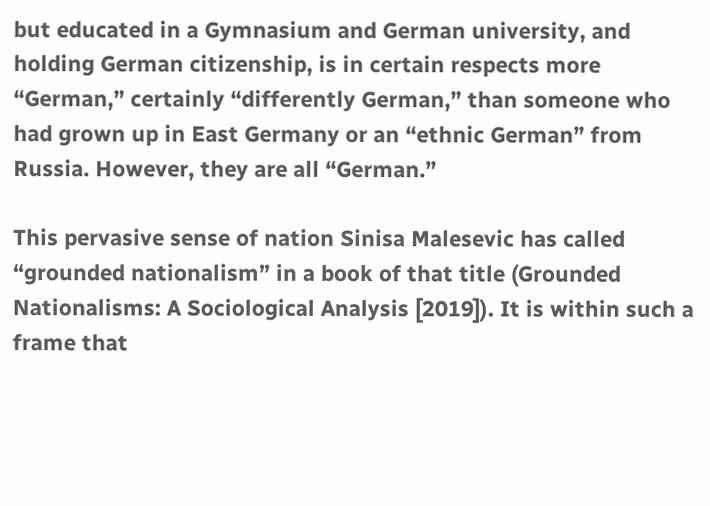but educated in a Gymnasium and German university, and holding German citizenship, is in certain respects more “German,” certainly “differently German,” than someone who had grown up in East Germany or an “ethnic German” from Russia. However, they are all “German.”

This pervasive sense of nation Sinisa Malesevic has called “grounded nationalism” in a book of that title (Grounded Nationalisms: A Sociological Analysis [2019]). It is within such a frame that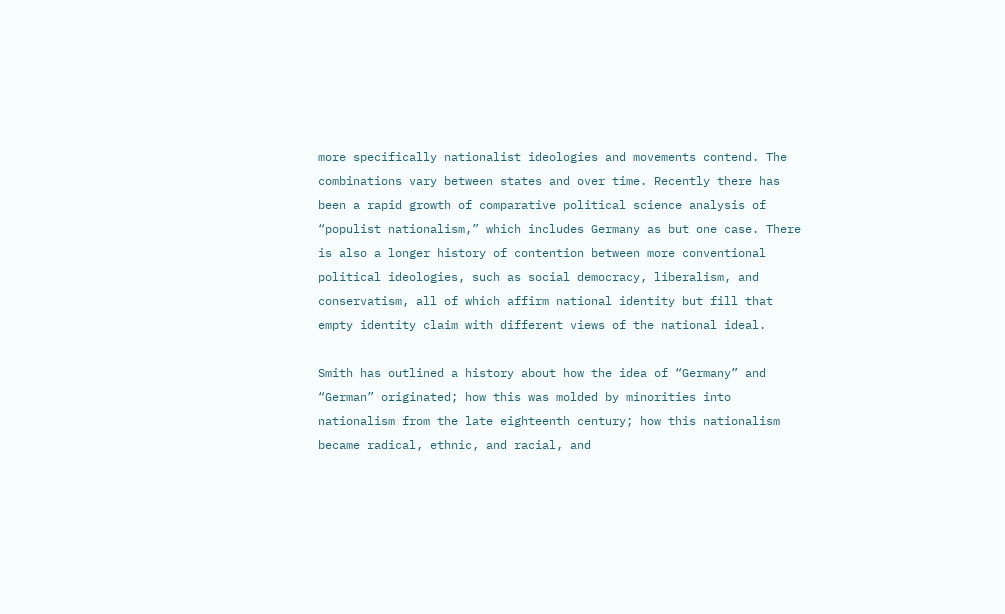more specifically nationalist ideologies and movements contend. The combinations vary between states and over time. Recently there has been a rapid growth of comparative political science analysis of “populist nationalism,” which includes Germany as but one case. There is also a longer history of contention between more conventional political ideologies, such as social democracy, liberalism, and conservatism, all of which affirm national identity but fill that empty identity claim with different views of the national ideal.

Smith has outlined a history about how the idea of “Germany” and “German” originated; how this was molded by minorities into nationalism from the late eighteenth century; how this nationalism became radical, ethnic, and racial, and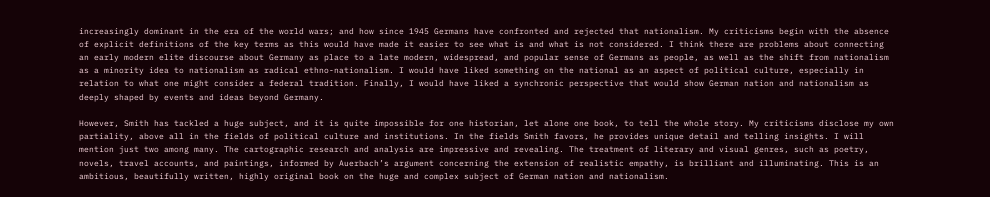increasingly dominant in the era of the world wars; and how since 1945 Germans have confronted and rejected that nationalism. My criticisms begin with the absence of explicit definitions of the key terms as this would have made it easier to see what is and what is not considered. I think there are problems about connecting an early modern elite discourse about Germany as place to a late modern, widespread, and popular sense of Germans as people, as well as the shift from nationalism as a minority idea to nationalism as radical ethno-nationalism. I would have liked something on the national as an aspect of political culture, especially in relation to what one might consider a federal tradition. Finally, I would have liked a synchronic perspective that would show German nation and nationalism as deeply shaped by events and ideas beyond Germany.

However, Smith has tackled a huge subject, and it is quite impossible for one historian, let alone one book, to tell the whole story. My criticisms disclose my own partiality, above all in the fields of political culture and institutions. In the fields Smith favors, he provides unique detail and telling insights. I will mention just two among many. The cartographic research and analysis are impressive and revealing. The treatment of literary and visual genres, such as poetry, novels, travel accounts, and paintings, informed by Auerbach’s argument concerning the extension of realistic empathy, is brilliant and illuminating. This is an ambitious, beautifully written, highly original book on the huge and complex subject of German nation and nationalism.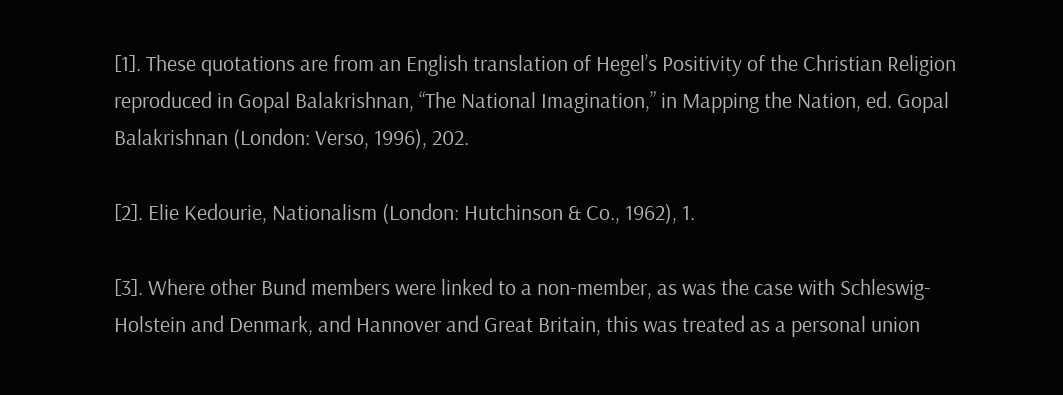[1]. These quotations are from an English translation of Hegel’s Positivity of the Christian Religion reproduced in Gopal Balakrishnan, “The National Imagination,” in Mapping the Nation, ed. Gopal Balakrishnan (London: Verso, 1996), 202.

[2]. Elie Kedourie, Nationalism (London: Hutchinson & Co., 1962), 1.

[3]. Where other Bund members were linked to a non-member, as was the case with Schleswig-Holstein and Denmark, and Hannover and Great Britain, this was treated as a personal union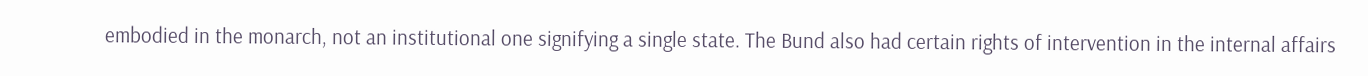embodied in the monarch, not an institutional one signifying a single state. The Bund also had certain rights of intervention in the internal affairs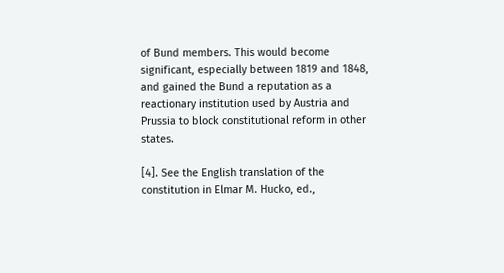of Bund members. This would become significant, especially between 1819 and 1848, and gained the Bund a reputation as a reactionary institution used by Austria and Prussia to block constitutional reform in other states.

[4]. See the English translation of the constitution in Elmar M. Hucko, ed.,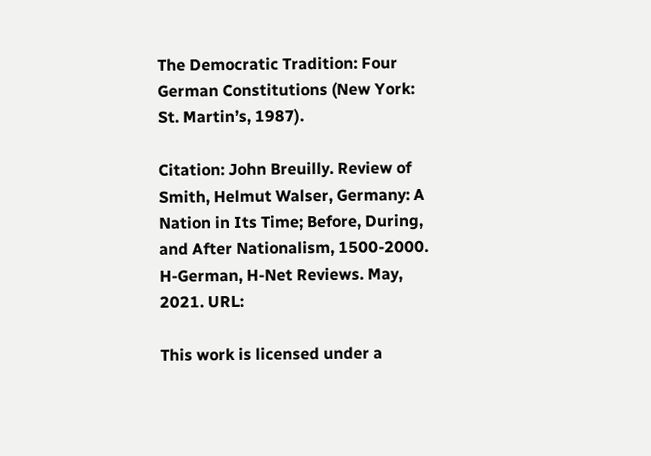The Democratic Tradition: Four German Constitutions (New York: St. Martin’s, 1987).

Citation: John Breuilly. Review of Smith, Helmut Walser, Germany: A Nation in Its Time; Before, During, and After Nationalism, 1500-2000. H-German, H-Net Reviews. May, 2021. URL:

This work is licensed under a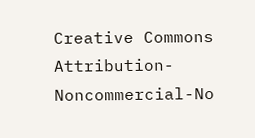Creative Commons Attribution-Noncommercial-No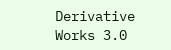Derivative Works 3.0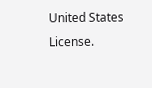United States License.